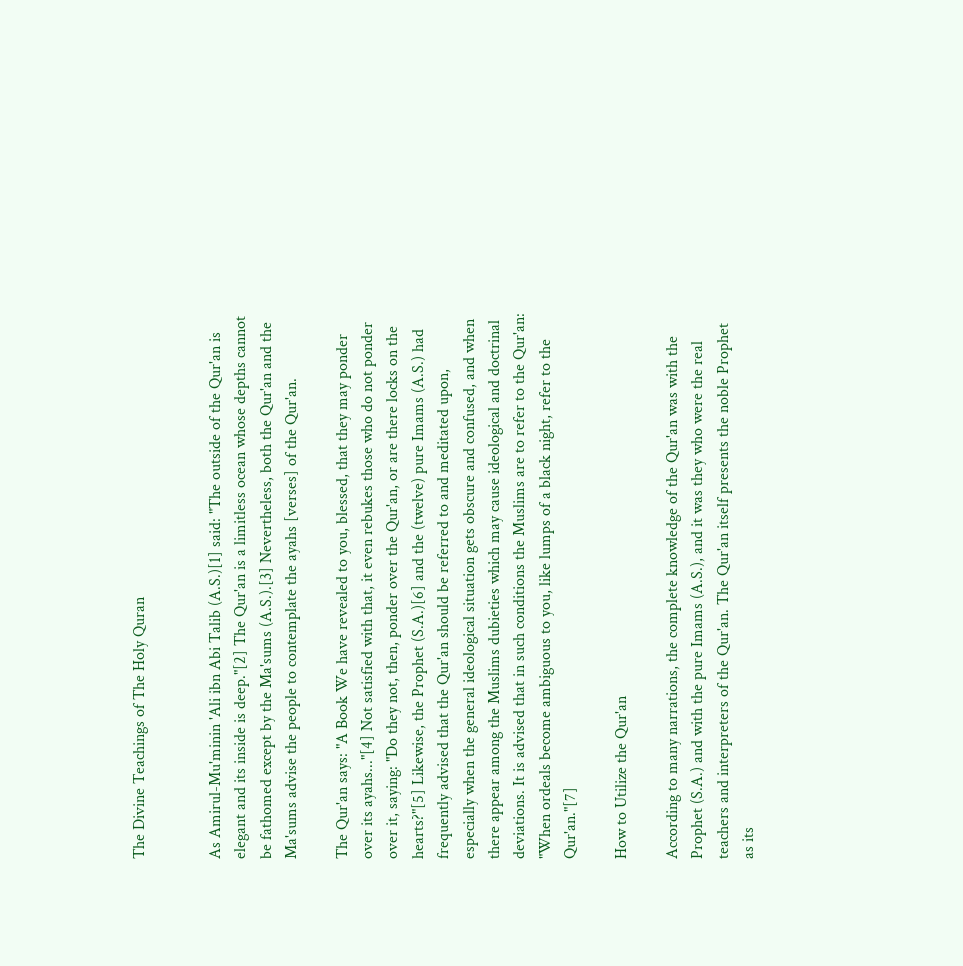The Divine Teachings of The Holy Quran


As Amirul-Mu'minin 'Ali ibn Abi Talib (A.S.)[1] said: "The outside of the Qur'an is elegant and its inside is deep."[2] The Qur'an is a limitless ocean whose depths cannot be fathomed except by the Ma'sums (A.S.).[3] Nevertheless, both the Qur'an and the Ma'sums advise the people to contemplate the ayahs [verses] of the Qur'an.

The Qur'an says: "A Book We have revealed to you, blessed, that they may ponder over its ayahs..."[4] Not satisfied with that, it even rebukes those who do not ponder over it, saying: "Do they not, then, ponder over the Qur'an, or are there locks on the hearts?"[5] Likewise, the Prophet (S.A.)[6] and the (twelve) pure Imams (A.S.) had frequently advised that the Qur'an should be referred to and meditated upon, especially when the general ideological situation gets obscure and confused, and when there appear among the Muslims dubieties which may cause ideological and doctrinal deviations. It is advised that in such conditions the Muslims are to refer to the Qur'an: "When ordeals become ambiguous to you, like lumps of a black night, refer to the Qur'an."[7]

How to Utilize the Qur'an

According to many narrations, the complete knowledge of the Qur'an was with the Prophet (S.A.) and with the pure Imams (A.S.), and it was they who were the real teachers and interpreters of the Qur'an. The Qur'an itself presents the noble Prophet as its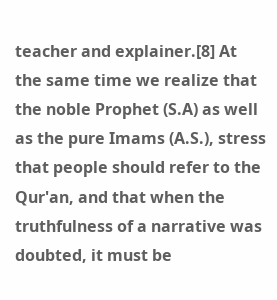teacher and explainer.[8] At the same time we realize that the noble Prophet (S.A) as well as the pure Imams (A.S.), stress that people should refer to the Qur'an, and that when the truthfulness of a narrative was doubted, it must be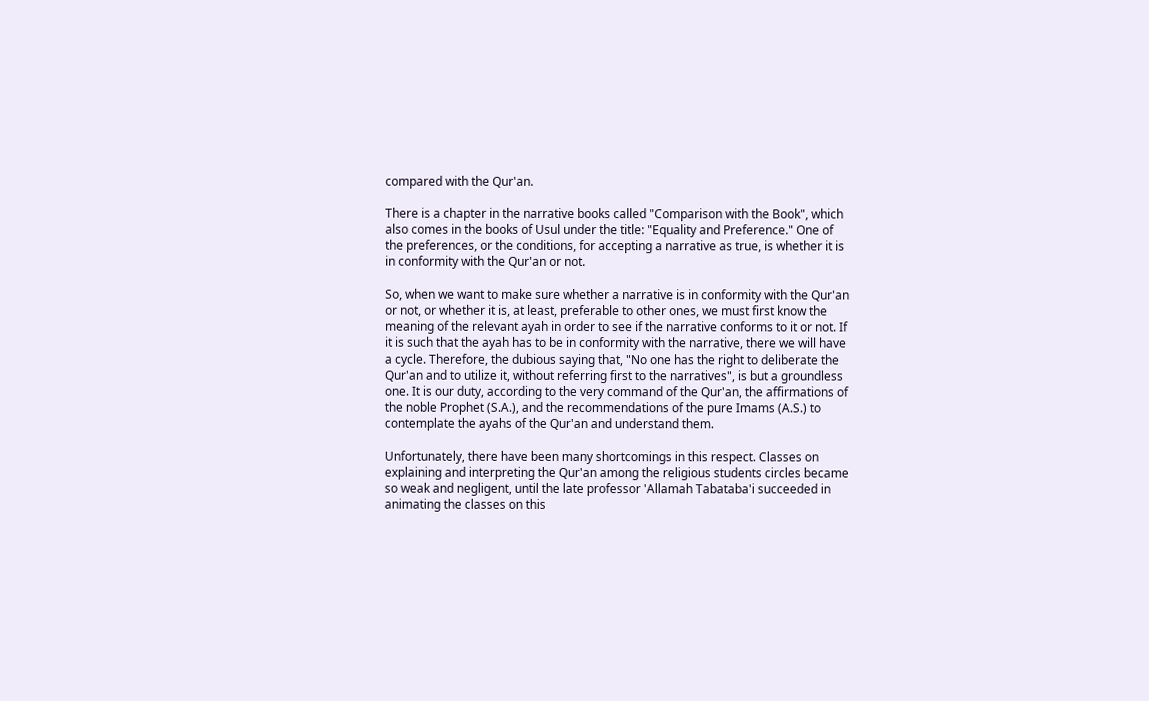compared with the Qur'an.

There is a chapter in the narrative books called "Comparison with the Book", which also comes in the books of Usul under the title: "Equality and Preference." One of the preferences, or the conditions, for accepting a narrative as true, is whether it is in conformity with the Qur'an or not.

So, when we want to make sure whether a narrative is in conformity with the Qur'an or not, or whether it is, at least, preferable to other ones, we must first know the meaning of the relevant ayah in order to see if the narrative conforms to it or not. If it is such that the ayah has to be in conformity with the narrative, there we will have a cycle. Therefore, the dubious saying that, "No one has the right to deliberate the Qur'an and to utilize it, without referring first to the narratives", is but a groundless one. It is our duty, according to the very command of the Qur'an, the affirmations of the noble Prophet (S.A.), and the recommendations of the pure Imams (A.S.) to contemplate the ayahs of the Qur'an and understand them.

Unfortunately, there have been many shortcomings in this respect. Classes on explaining and interpreting the Qur'an among the religious students circles became so weak and negligent, until the late professor 'Allamah Tabataba'i succeeded in animating the classes on this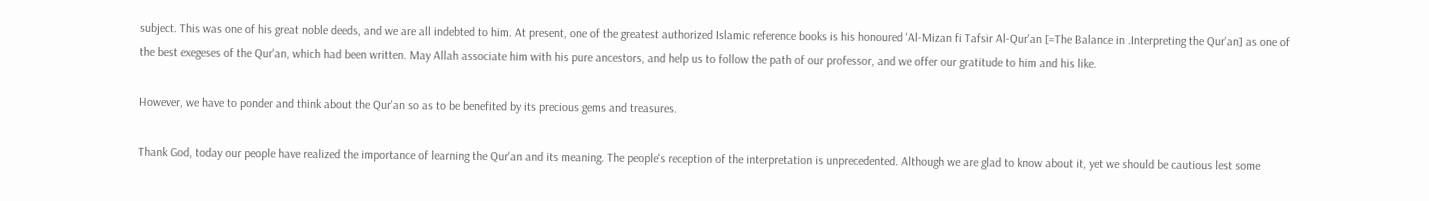subject. This was one of his great noble deeds, and we are all indebted to him. At present, one of the greatest authorized Islamic reference books is his honoured 'Al-Mizan fi Tafsir Al-Qur'an [=The Balance in .Interpreting the Qur'an] as one of the best exegeses of the Qur'an, which had been written. May Allah associate him with his pure ancestors, and help us to follow the path of our professor, and we offer our gratitude to him and his like.

However, we have to ponder and think about the Qur'an so as to be benefited by its precious gems and treasures.

Thank God, today our people have realized the importance of learning the Qur'an and its meaning. The people's reception of the interpretation is unprecedented. Although we are glad to know about it, yet we should be cautious lest some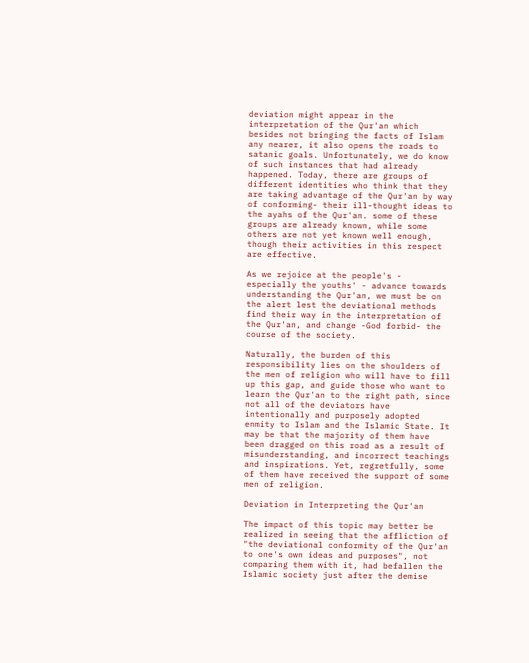deviation might appear in the interpretation of the Qur'an which besides not bringing the facts of Islam any nearer, it also opens the roads to satanic goals. Unfortunately, we do know of such instances that had already happened. Today, there are groups of different identities who think that they are taking advantage of the Qur'an by way of conforming- their ill-thought ideas to the ayahs of the Qur'an. some of these groups are already known, while some others are not yet known well enough, though their activities in this respect are effective.

As we rejoice at the people's - especially the youths' - advance towards understanding the Qur'an, we must be on the alert lest the deviational methods find their way in the interpretation of the Qur'an, and change -God forbid- the course of the society.

Naturally, the burden of this responsibility lies on the shoulders of the men of religion who will have to fill up this gap, and guide those who want to learn the Qur'an to the right path, since not all of the deviators have intentionally and purposely adopted enmity to Islam and the Islamic State. It may be that the majority of them have been dragged on this road as a result of misunderstanding, and incorrect teachings and inspirations. Yet, regretfully, some of them have received the support of some men of religion.

Deviation in Interpreting the Qur'an

The impact of this topic may better be realized in seeing that the affliction of "the deviational conformity of the Qur'an to one's own ideas and purposes", not comparing them with it, had befallen the Islamic society just after the demise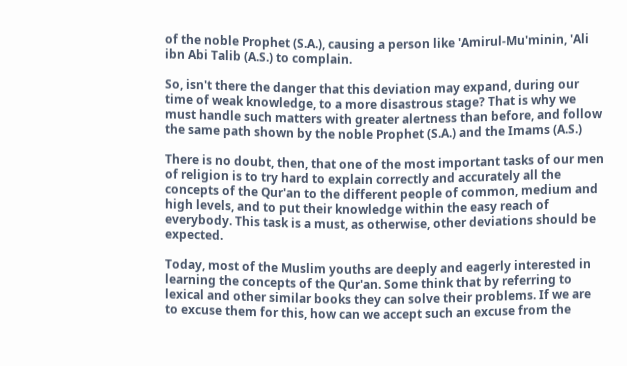of the noble Prophet (S.A.), causing a person like 'Amirul-Mu'minin, 'Ali ibn Abi Talib (A.S.) to complain.

So, isn't there the danger that this deviation may expand, during our time of weak knowledge, to a more disastrous stage? That is why we must handle such matters with greater alertness than before, and follow the same path shown by the noble Prophet (S.A.) and the Imams (A.S.)

There is no doubt, then, that one of the most important tasks of our men of religion is to try hard to explain correctly and accurately all the concepts of the Qur'an to the different people of common, medium and high levels, and to put their knowledge within the easy reach of everybody. This task is a must, as otherwise, other deviations should be expected.

Today, most of the Muslim youths are deeply and eagerly interested in learning the concepts of the Qur'an. Some think that by referring to lexical and other similar books they can solve their problems. If we are to excuse them for this, how can we accept such an excuse from the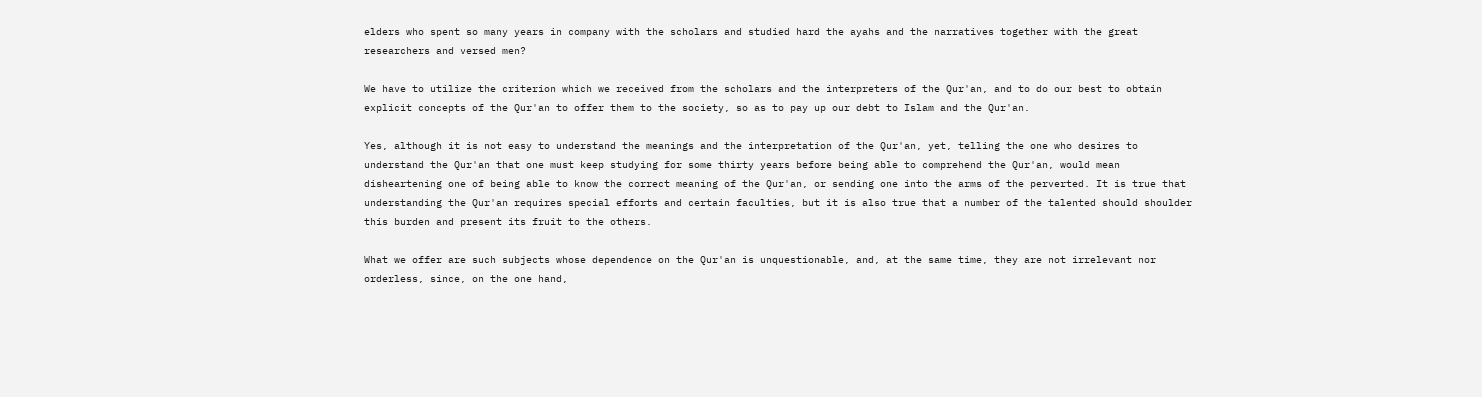elders who spent so many years in company with the scholars and studied hard the ayahs and the narratives together with the great researchers and versed men?

We have to utilize the criterion which we received from the scholars and the interpreters of the Qur'an, and to do our best to obtain explicit concepts of the Qur'an to offer them to the society, so as to pay up our debt to Islam and the Qur'an.

Yes, although it is not easy to understand the meanings and the interpretation of the Qur'an, yet, telling the one who desires to understand the Qur'an that one must keep studying for some thirty years before being able to comprehend the Qur'an, would mean disheartening one of being able to know the correct meaning of the Qur'an, or sending one into the arms of the perverted. It is true that understanding the Qur'an requires special efforts and certain faculties, but it is also true that a number of the talented should shoulder this burden and present its fruit to the others.

What we offer are such subjects whose dependence on the Qur'an is unquestionable, and, at the same time, they are not irrelevant nor orderless, since, on the one hand,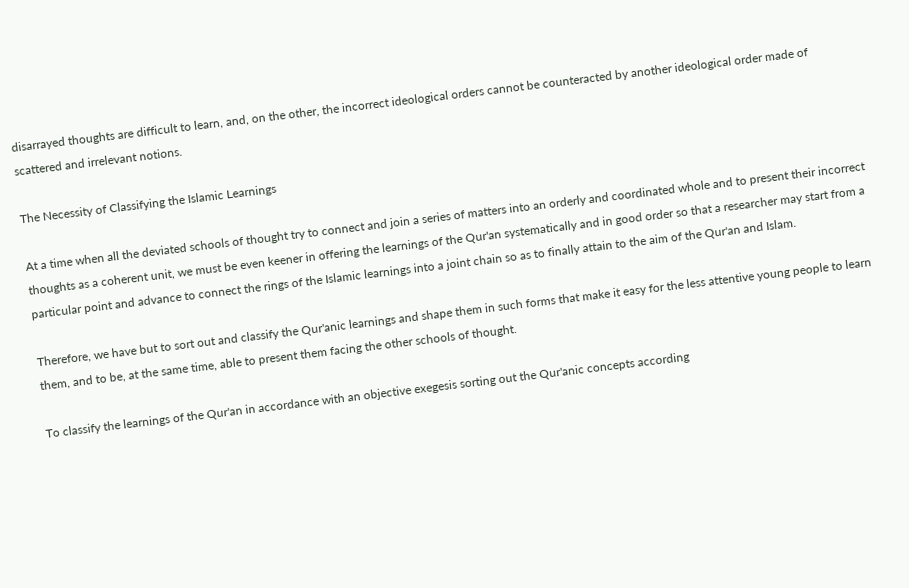disarrayed thoughts are difficult to learn, and, on the other, the incorrect ideological orders cannot be counteracted by another ideological order made of scattered and irrelevant notions.

The Necessity of Classifying the Islamic Learnings

At a time when all the deviated schools of thought try to connect and join a series of matters into an orderly and coordinated whole and to present their incorrect thoughts as a coherent unit, we must be even keener in offering the learnings of the Qur'an systematically and in good order so that a researcher may start from a particular point and advance to connect the rings of the Islamic learnings into a joint chain so as to finally attain to the aim of the Qur'an and Islam.

Therefore, we have but to sort out and classify the Qur'anic learnings and shape them in such forms that make it easy for the less attentive young people to learn them, and to be, at the same time, able to present them facing the other schools of thought.

To classify the learnings of the Qur'an in accordance with an objective exegesis sorting out the Qur'anic concepts according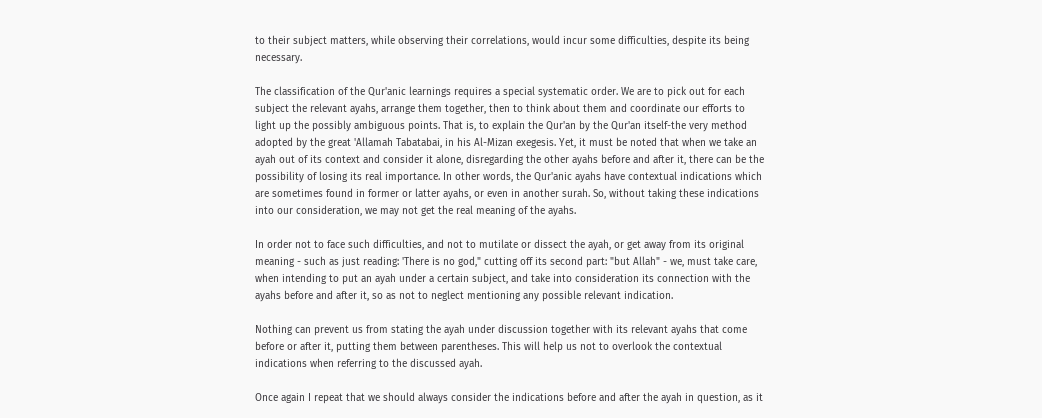to their subject matters, while observing their correlations, would incur some difficulties, despite its being necessary.

The classification of the Qur'anic learnings requires a special systematic order. We are to pick out for each subject the relevant ayahs, arrange them together, then to think about them and coordinate our efforts to light up the possibly ambiguous points. That is, to explain the Qur'an by the Qur'an itself-the very method adopted by the great 'Allamah Tabatabai, in his Al-Mizan exegesis. Yet, it must be noted that when we take an ayah out of its context and consider it alone, disregarding the other ayahs before and after it, there can be the possibility of losing its real importance. In other words, the Qur'anic ayahs have contextual indications which are sometimes found in former or latter ayahs, or even in another surah. So, without taking these indications into our consideration, we may not get the real meaning of the ayahs.

In order not to face such difficulties, and not to mutilate or dissect the ayah, or get away from its original meaning - such as just reading: 'There is no god," cutting off its second part: "but Allah" - we, must take care, when intending to put an ayah under a certain subject, and take into consideration its connection with the ayahs before and after it, so as not to neglect mentioning any possible relevant indication.

Nothing can prevent us from stating the ayah under discussion together with its relevant ayahs that come before or after it, putting them between parentheses. This will help us not to overlook the contextual indications when referring to the discussed ayah.

Once again I repeat that we should always consider the indications before and after the ayah in question, as it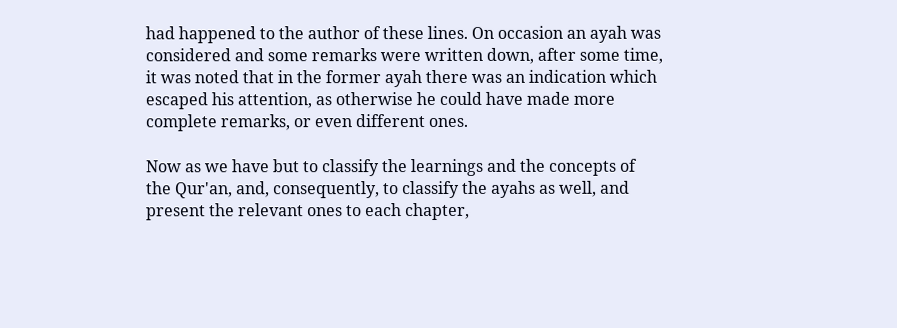had happened to the author of these lines. On occasion an ayah was considered and some remarks were written down, after some time, it was noted that in the former ayah there was an indication which escaped his attention, as otherwise he could have made more complete remarks, or even different ones.

Now as we have but to classify the learnings and the concepts of the Qur'an, and, consequently, to classify the ayahs as well, and present the relevant ones to each chapter,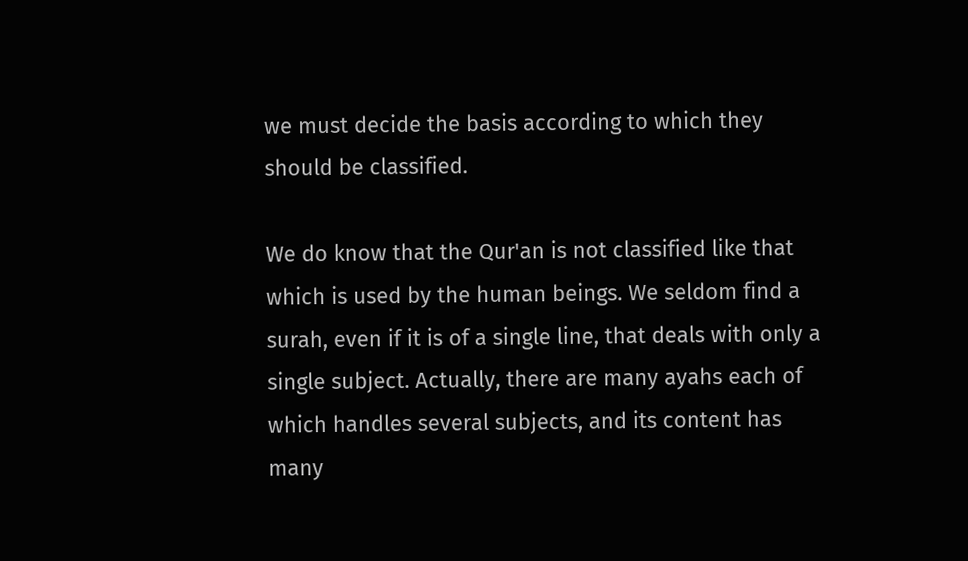we must decide the basis according to which they should be classified.

We do know that the Qur'an is not classified like that which is used by the human beings. We seldom find a surah, even if it is of a single line, that deals with only a single subject. Actually, there are many ayahs each of which handles several subjects, and its content has many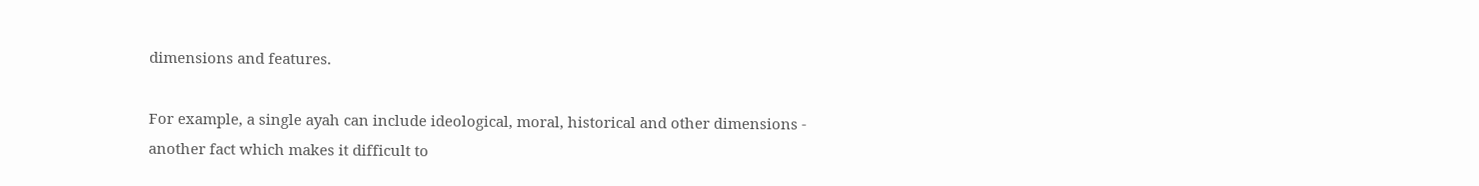dimensions and features.

For example, a single ayah can include ideological, moral, historical and other dimensions - another fact which makes it difficult to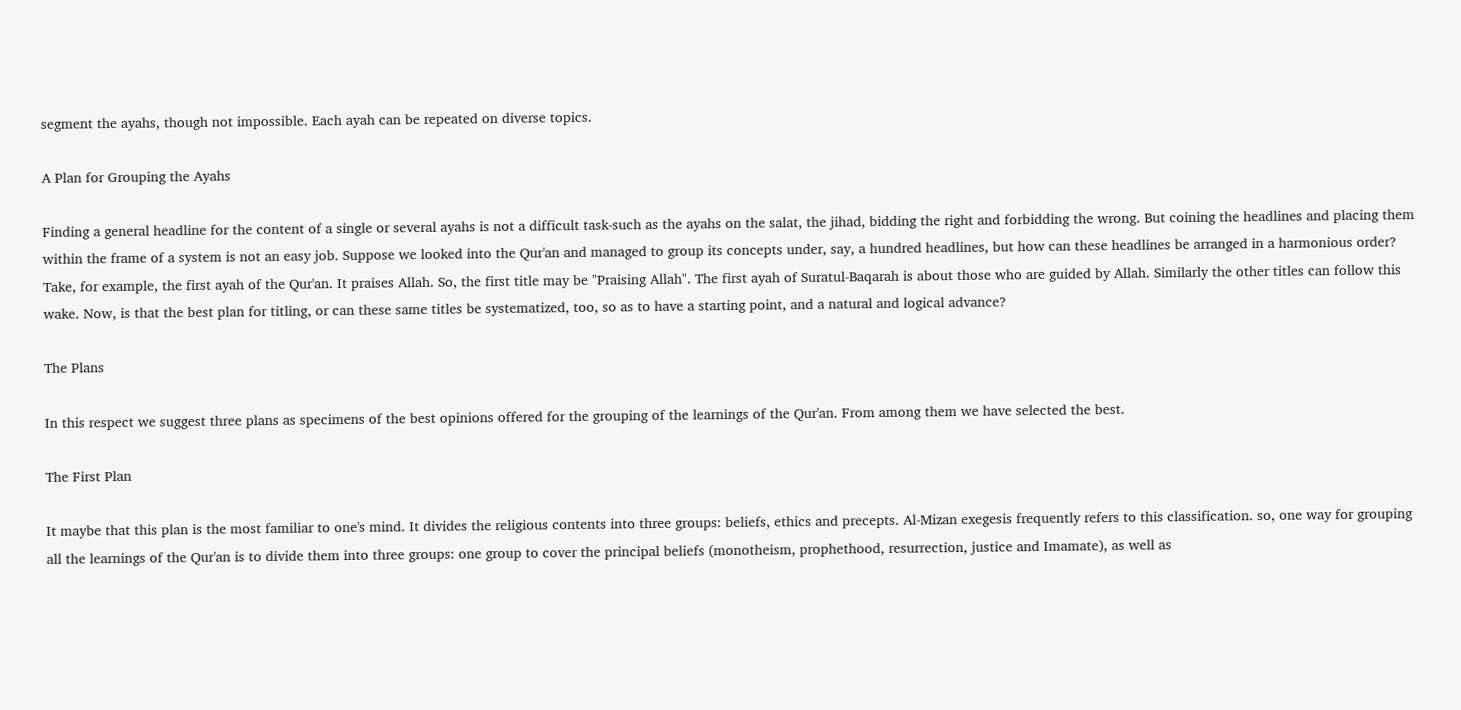segment the ayahs, though not impossible. Each ayah can be repeated on diverse topics.

A Plan for Grouping the Ayahs

Finding a general headline for the content of a single or several ayahs is not a difficult task-such as the ayahs on the salat, the jihad, bidding the right and forbidding the wrong. But coining the headlines and placing them within the frame of a system is not an easy job. Suppose we looked into the Qur'an and managed to group its concepts under, say, a hundred headlines, but how can these headlines be arranged in a harmonious order? Take, for example, the first ayah of the Qur'an. It praises Allah. So, the first title may be "Praising Allah". The first ayah of Suratul-Baqarah is about those who are guided by Allah. Similarly the other titles can follow this wake. Now, is that the best plan for titling, or can these same titles be systematized, too, so as to have a starting point, and a natural and logical advance?

The Plans

In this respect we suggest three plans as specimens of the best opinions offered for the grouping of the learnings of the Qur'an. From among them we have selected the best.

The First Plan

It maybe that this plan is the most familiar to one's mind. It divides the religious contents into three groups: beliefs, ethics and precepts. Al-Mizan exegesis frequently refers to this classification. so, one way for grouping all the learnings of the Qur'an is to divide them into three groups: one group to cover the principal beliefs (monotheism, prophethood, resurrection, justice and Imamate), as well as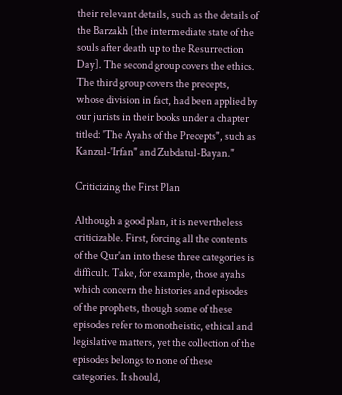their relevant details, such as the details of the Barzakh [the intermediate state of the souls after death up to the Resurrection Day]. The second group covers the ethics. The third group covers the precepts, whose division in fact, had been applied by our jurists in their books under a chapter titled: 'The Ayahs of the Precepts", such as Kanzul-'Irfan" and Zubdatul-Bayan."

Criticizing the First Plan

Although a good plan, it is nevertheless criticizable. First, forcing all the contents of the Qur'an into these three categories is difficult. Take, for example, those ayahs which concern the histories and episodes of the prophets, though some of these episodes refer to monotheistic, ethical and legislative matters, yet the collection of the episodes belongs to none of these categories. It should,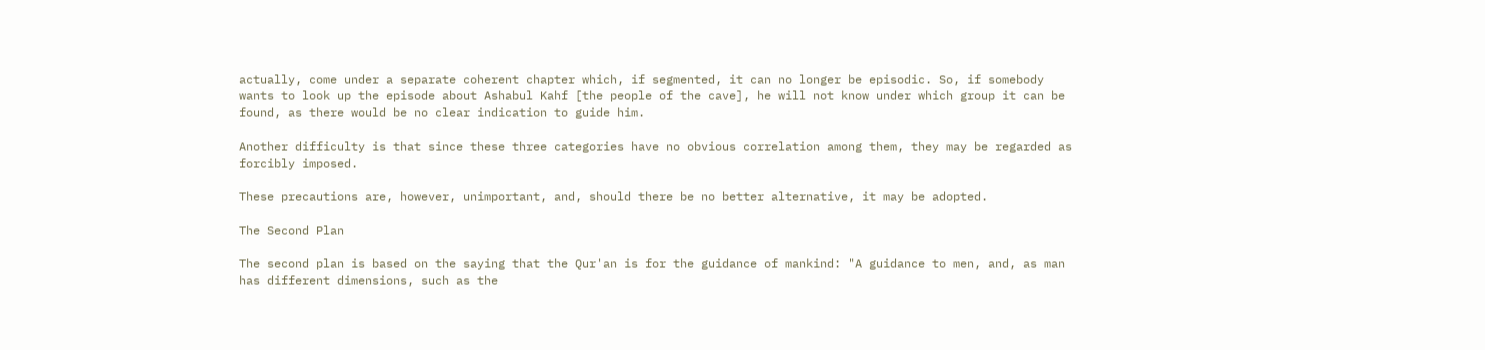actually, come under a separate coherent chapter which, if segmented, it can no longer be episodic. So, if somebody wants to look up the episode about Ashabul Kahf [the people of the cave], he will not know under which group it can be found, as there would be no clear indication to guide him.

Another difficulty is that since these three categories have no obvious correlation among them, they may be regarded as forcibly imposed.

These precautions are, however, unimportant, and, should there be no better alternative, it may be adopted.

The Second Plan

The second plan is based on the saying that the Qur'an is for the guidance of mankind: "A guidance to men, and, as man has different dimensions, such as the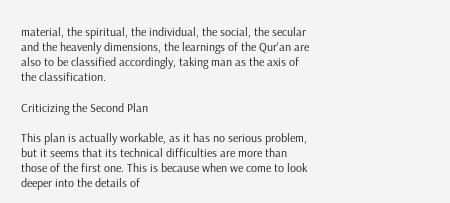material, the spiritual, the individual, the social, the secular and the heavenly dimensions, the learnings of the Qur'an are also to be classified accordingly, taking man as the axis of the classification.

Criticizing the Second Plan

This plan is actually workable, as it has no serious problem, but it seems that its technical difficulties are more than those of the first one. This is because when we come to look deeper into the details of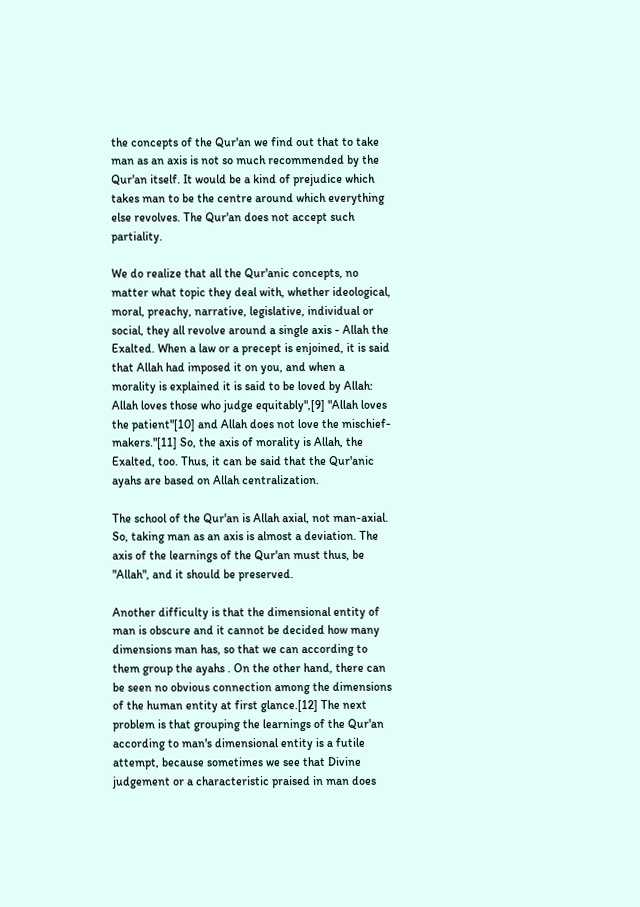the concepts of the Qur'an we find out that to take man as an axis is not so much recommended by the Qur'an itself. It would be a kind of prejudice which takes man to be the centre around which everything else revolves. The Qur'an does not accept such partiality.

We do realize that all the Qur'anic concepts, no matter what topic they deal with, whether ideological, moral, preachy, narrative, legislative, individual or social, they all revolve around a single axis - Allah the Exalted. When a law or a precept is enjoined, it is said that Allah had imposed it on you, and when a morality is explained it is said to be loved by Allah: Allah loves those who judge equitably",[9] "Allah loves the patient"[10] and Allah does not love the mischief-makers."[11] So, the axis of morality is Allah, the Exalted, too. Thus, it can be said that the Qur'anic ayahs are based on Allah centralization.

The school of the Qur'an is Allah axial, not man-axial. So, taking man as an axis is almost a deviation. The axis of the learnings of the Qur'an must thus, be "Allah", and it should be preserved.

Another difficulty is that the dimensional entity of man is obscure and it cannot be decided how many dimensions man has, so that we can according to them group the ayahs . On the other hand, there can be seen no obvious connection among the dimensions of the human entity at first glance.[12] The next problem is that grouping the learnings of the Qur'an according to man's dimensional entity is a futile attempt, because sometimes we see that Divine judgement or a characteristic praised in man does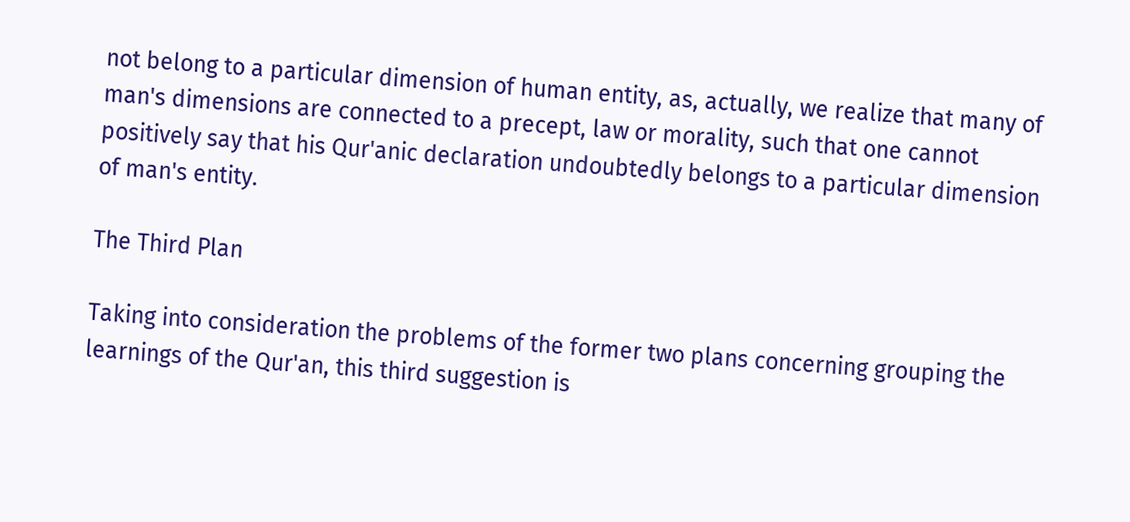not belong to a particular dimension of human entity, as, actually, we realize that many of man's dimensions are connected to a precept, law or morality, such that one cannot positively say that his Qur'anic declaration undoubtedly belongs to a particular dimension of man's entity.

The Third Plan

Taking into consideration the problems of the former two plans concerning grouping the learnings of the Qur'an, this third suggestion is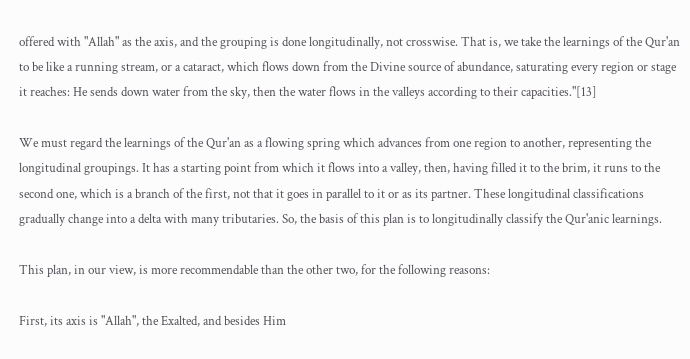offered with "Allah" as the axis, and the grouping is done longitudinally, not crosswise. That is, we take the learnings of the Qur'an to be like a running stream, or a cataract, which flows down from the Divine source of abundance, saturating every region or stage it reaches: He sends down water from the sky, then the water flows in the valleys according to their capacities."[13]

We must regard the learnings of the Qur'an as a flowing spring which advances from one region to another, representing the longitudinal groupings. It has a starting point from which it flows into a valley, then, having filled it to the brim, it runs to the second one, which is a branch of the first, not that it goes in parallel to it or as its partner. These longitudinal classifications gradually change into a delta with many tributaries. So, the basis of this plan is to longitudinally classify the Qur'anic learnings.

This plan, in our view, is more recommendable than the other two, for the following reasons:

First, its axis is "Allah", the Exalted, and besides Him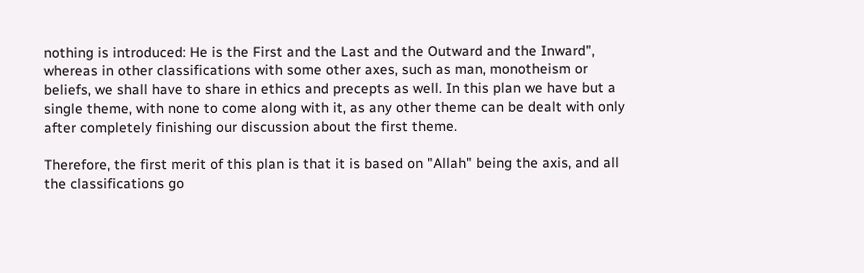nothing is introduced: He is the First and the Last and the Outward and the Inward", whereas in other classifications with some other axes, such as man, monotheism or beliefs, we shall have to share in ethics and precepts as well. In this plan we have but a single theme, with none to come along with it, as any other theme can be dealt with only after completely finishing our discussion about the first theme.

Therefore, the first merit of this plan is that it is based on "Allah" being the axis, and all the classifications go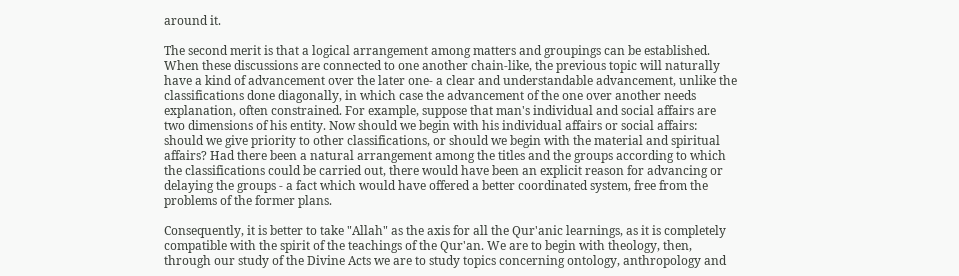around it.

The second merit is that a logical arrangement among matters and groupings can be established. When these discussions are connected to one another chain-like, the previous topic will naturally have a kind of advancement over the later one- a clear and understandable advancement, unlike the classifications done diagonally, in which case the advancement of the one over another needs explanation, often constrained. For example, suppose that man's individual and social affairs are two dimensions of his entity. Now should we begin with his individual affairs or social affairs: should we give priority to other classifications, or should we begin with the material and spiritual affairs? Had there been a natural arrangement among the titles and the groups according to which the classifications could be carried out, there would have been an explicit reason for advancing or delaying the groups - a fact which would have offered a better coordinated system, free from the problems of the former plans.

Consequently, it is better to take "Allah" as the axis for all the Qur'anic learnings, as it is completely compatible with the spirit of the teachings of the Qur'an. We are to begin with theology, then, through our study of the Divine Acts we are to study topics concerning ontology, anthropology and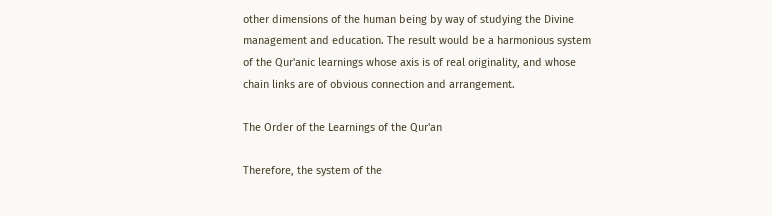other dimensions of the human being by way of studying the Divine management and education. The result would be a harmonious system of the Qur'anic learnings whose axis is of real originality, and whose chain links are of obvious connection and arrangement.

The Order of the Learnings of the Qur'an

Therefore, the system of the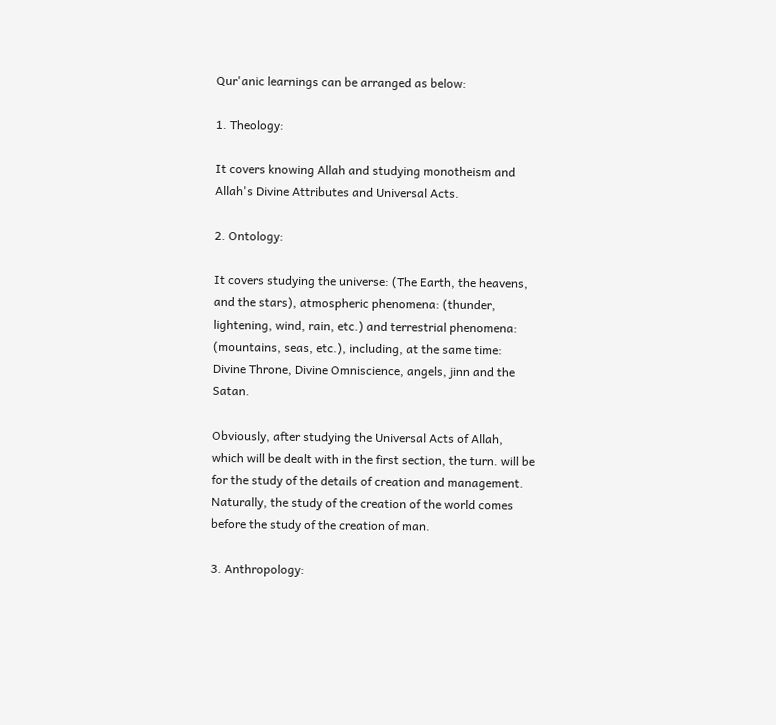Qur'anic learnings can be arranged as below:

1. Theology:

It covers knowing Allah and studying monotheism and Allah's Divine Attributes and Universal Acts.

2. Ontology:

It covers studying the universe: (The Earth, the heavens, and the stars), atmospheric phenomena: (thunder, lightening, wind, rain, etc.) and terrestrial phenomena: (mountains, seas, etc.), including, at the same time: Divine Throne, Divine Omniscience, angels, jinn and the Satan.

Obviously, after studying the Universal Acts of Allah, which will be dealt with in the first section, the turn. will be for the study of the details of creation and management. Naturally, the study of the creation of the world comes before the study of the creation of man.

3. Anthropology: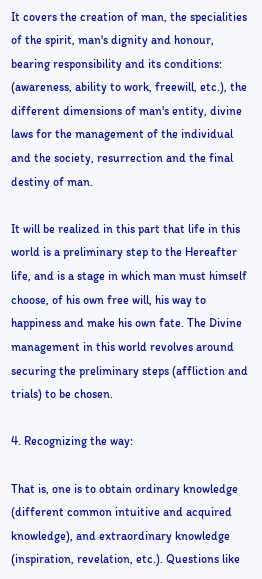It covers the creation of man, the specialities of the spirit, man's dignity and honour, bearing responsibility and its conditions: (awareness, ability to work, freewill, etc.), the different dimensions of man's entity, divine laws for the management of the individual and the society, resurrection and the final destiny of man.

It will be realized in this part that life in this world is a preliminary step to the Hereafter life, and is a stage in which man must himself choose, of his own free will, his way to happiness and make his own fate. The Divine management in this world revolves around securing the preliminary steps (affliction and trials) to be chosen.

4. Recognizing the way:

That is, one is to obtain ordinary knowledge (different common intuitive and acquired knowledge), and extraordinary knowledge (inspiration, revelation, etc.). Questions like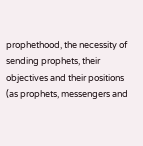prophethood, the necessity of sending prophets, their objectives and their positions (as prophets, messengers and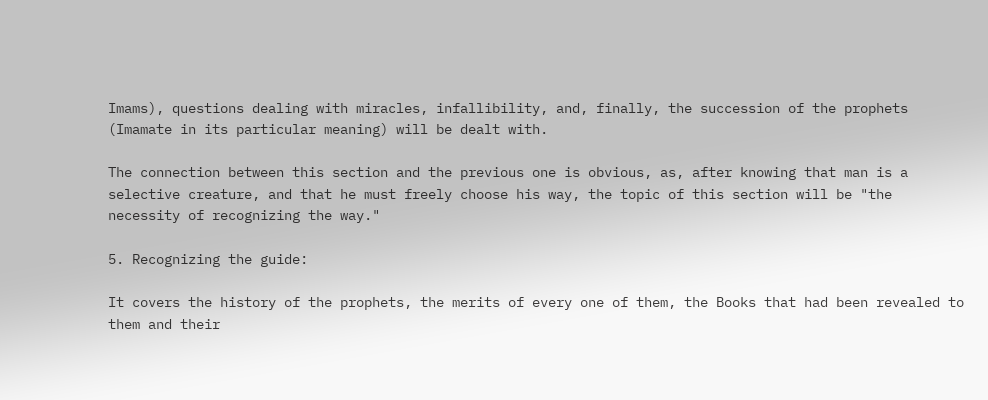Imams), questions dealing with miracles, infallibility, and, finally, the succession of the prophets (Imamate in its particular meaning) will be dealt with.

The connection between this section and the previous one is obvious, as, after knowing that man is a selective creature, and that he must freely choose his way, the topic of this section will be "the necessity of recognizing the way."

5. Recognizing the guide:

It covers the history of the prophets, the merits of every one of them, the Books that had been revealed to them and their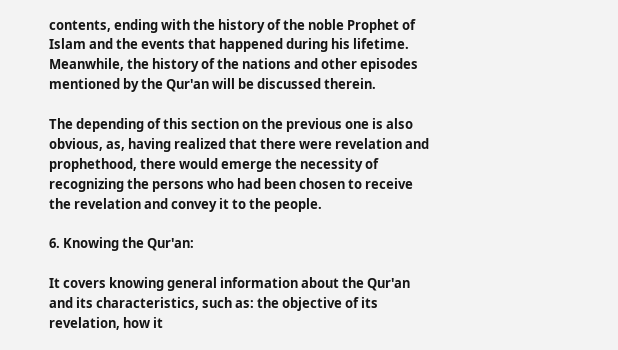contents, ending with the history of the noble Prophet of Islam and the events that happened during his lifetime. Meanwhile, the history of the nations and other episodes mentioned by the Qur'an will be discussed therein.

The depending of this section on the previous one is also obvious, as, having realized that there were revelation and prophethood, there would emerge the necessity of recognizing the persons who had been chosen to receive the revelation and convey it to the people.

6. Knowing the Qur'an:

It covers knowing general information about the Qur'an and its characteristics, such as: the objective of its revelation, how it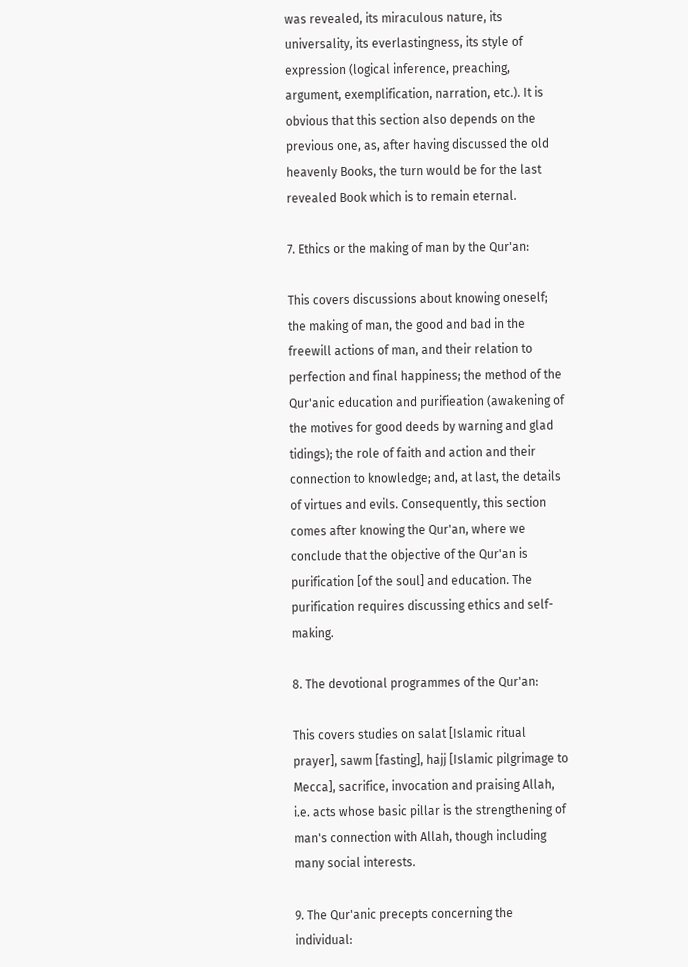was revealed, its miraculous nature, its universality, its everlastingness, its style of expression (logical inference, preaching, argument, exemplification, narration, etc.). It is obvious that this section also depends on the previous one, as, after having discussed the old heavenly Books, the turn would be for the last revealed Book which is to remain eternal.

7. Ethics or the making of man by the Qur'an:

This covers discussions about knowing oneself; the making of man, the good and bad in the freewill actions of man, and their relation to perfection and final happiness; the method of the Qur'anic education and purifieation (awakening of the motives for good deeds by warning and glad tidings); the role of faith and action and their connection to knowledge; and, at last, the details of virtues and evils. Consequently, this section comes after knowing the Qur'an, where we conclude that the objective of the Qur'an is purification [of the soul] and education. The purification requires discussing ethics and self-making.

8. The devotional programmes of the Qur'an:

This covers studies on salat [Islamic ritual prayer], sawm [fasting], hajj [Islamic pilgrimage to Mecca], sacrifice, invocation and praising Allah, i.e. acts whose basic pillar is the strengthening of man's connection with Allah, though including many social interests.

9. The Qur'anic precepts concerning the individual: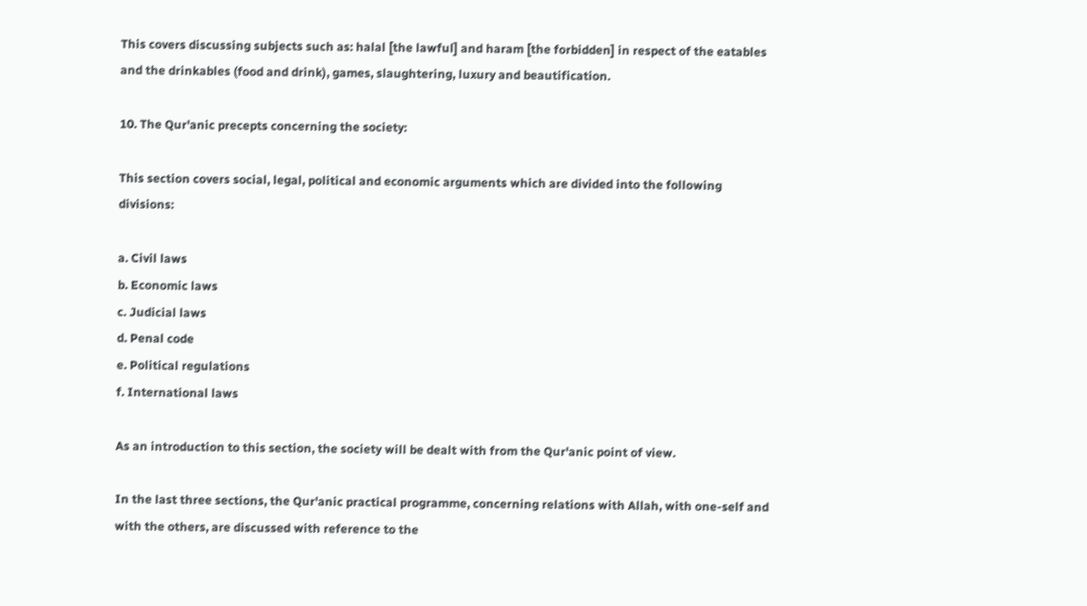This covers discussing subjects such as: halal [the lawful] and haram [the forbidden] in respect of the eatables and the drinkables (food and drink), games, slaughtering, luxury and beautification.

10. The Qur'anic precepts concerning the society:

This section covers social, legal, political and economic arguments which are divided into the following divisions:

a. Civil laws
b. Economic laws
c. Judicial laws
d. Penal code
e. Political regulations
f. International laws

As an introduction to this section, the society will be dealt with from the Qur'anic point of view.

In the last three sections, the Qur'anic practical programme, concerning relations with Allah, with one-self and with the others, are discussed with reference to the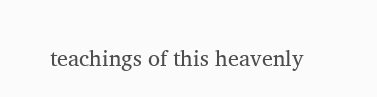teachings of this heavenly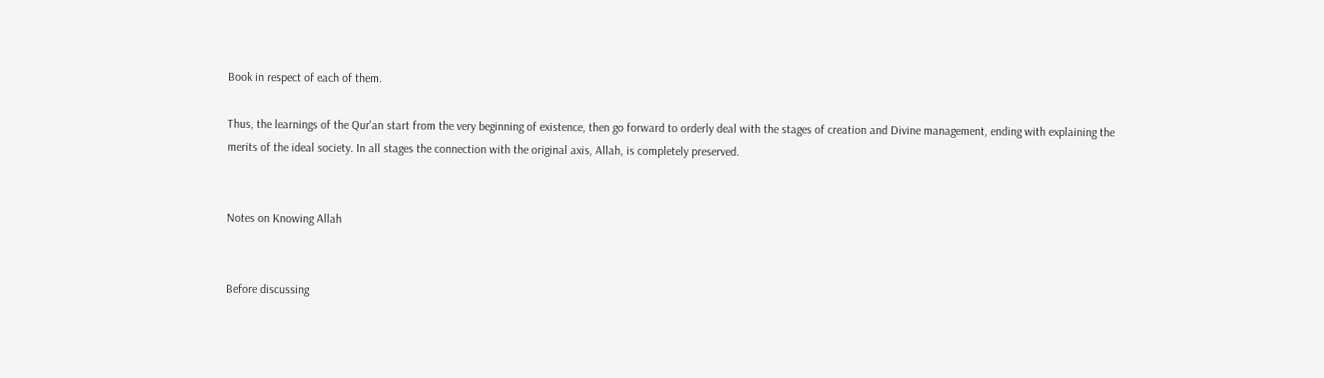Book in respect of each of them.

Thus, the learnings of the Qur'an start from the very beginning of existence, then go forward to orderly deal with the stages of creation and Divine management, ending with explaining the merits of the ideal society. In all stages the connection with the original axis, Allah, is completely preserved.


Notes on Knowing Allah


Before discussing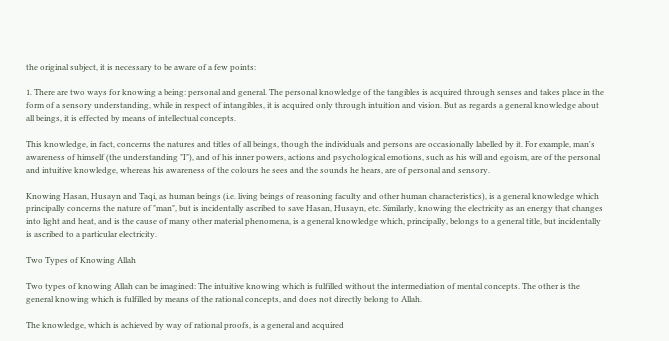the original subject, it is necessary to be aware of a few points:

1. There are two ways for knowing a being: personal and general. The personal knowledge of the tangibles is acquired through senses and takes place in the form of a sensory understanding, while in respect of intangibles, it is acquired only through intuition and vision. But as regards a general knowledge about all beings, it is effected by means of intellectual concepts.

This knowledge, in fact, concerns the natures and titles of all beings, though the individuals and persons are occasionally labelled by it. For example, man's awareness of himself (the understanding "I"), and of his inner powers, actions and psychological emotions, such as his will and egoism, are of the personal and intuitive knowledge, whereas his awareness of the colours he sees and the sounds he hears, are of personal and sensory.

Knowing Hasan, Husayn and Taqi, as human beings (i.e. living beings of reasoning faculty and other human characteristics), is a general knowledge which principally concerns the nature of "man", but is incidentally ascribed to save Hasan, Husayn, etc. Similarly, knowing the electricity as an energy that changes into light and heat, and is the cause of many other material phenomena, is a general knowledge which, principally, belongs to a general title, but incidentally is ascribed to a particular electricity.

Two Types of Knowing Allah

Two types of knowing Allah can be imagined: The intuitive knowing which is fulfilled without the intermediation of mental concepts. The other is the general knowing which is fulfilled by means of the rational concepts, and does not directly belong to Allah.

The knowledge, which is achieved by way of rational proofs, is a general and acquired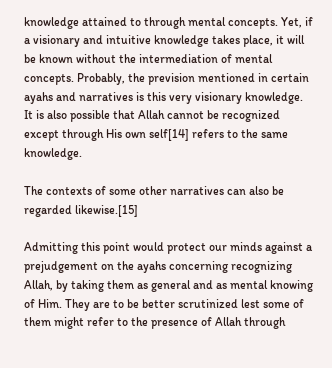knowledge attained to through mental concepts. Yet, if a visionary and intuitive knowledge takes place, it will be known without the intermediation of mental concepts. Probably, the prevision mentioned in certain ayahs and narratives is this very visionary knowledge. It is also possible that Allah cannot be recognized except through His own self[14] refers to the same knowledge.

The contexts of some other narratives can also be regarded likewise.[15]

Admitting this point would protect our minds against a prejudgement on the ayahs concerning recognizing Allah, by taking them as general and as mental knowing of Him. They are to be better scrutinized lest some of them might refer to the presence of Allah through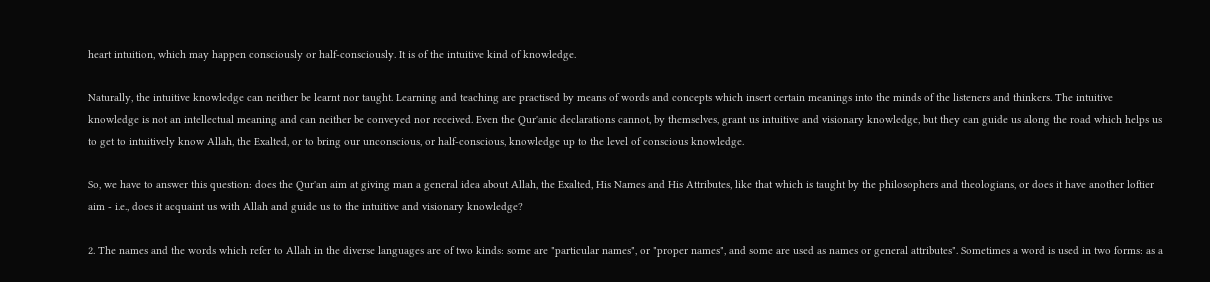heart intuition, which may happen consciously or half-consciously. It is of the intuitive kind of knowledge.

Naturally, the intuitive knowledge can neither be learnt nor taught. Learning and teaching are practised by means of words and concepts which insert certain meanings into the minds of the listeners and thinkers. The intuitive knowledge is not an intellectual meaning and can neither be conveyed nor received. Even the Qur'anic declarations cannot, by themselves, grant us intuitive and visionary knowledge, but they can guide us along the road which helps us to get to intuitively know Allah, the Exalted, or to bring our unconscious, or half-conscious, knowledge up to the level of conscious knowledge.

So, we have to answer this question: does the Qur'an aim at giving man a general idea about Allah, the Exalted, His Names and His Attributes, like that which is taught by the philosophers and theologians, or does it have another loftier aim - i.e., does it acquaint us with Allah and guide us to the intuitive and visionary knowledge?

2. The names and the words which refer to Allah in the diverse languages are of two kinds: some are "particular names", or "proper names", and some are used as names or general attributes". Sometimes a word is used in two forms: as a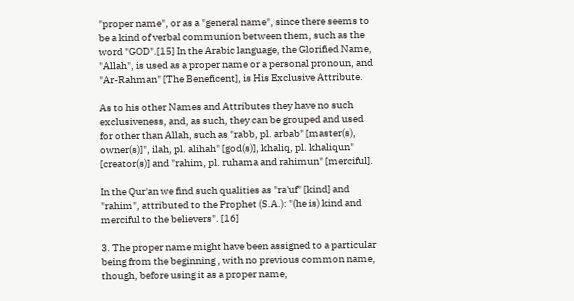"proper name", or as a "general name", since there seems to be a kind of verbal communion between them, such as the word "GOD".[15] In the Arabic language, the Glorified Name, "Allah", is used as a proper name or a personal pronoun, and "Ar-Rahman" [The Beneficent], is His Exclusive Attribute.

As to his other Names and Attributes they have no such exclusiveness, and, as such, they can be grouped and used for other than Allah, such as "rabb, pl. arbab" [master(s), owner(s)]", ilah, pl. alihah" [god(s)], khaliq, pl. khaliqun" [creator(s)] and "rahim, pl. ruhama and rahimun" [merciful].

In the Qur'an we find such qualities as "ra'uf" [kind] and "rahim", attributed to the Prophet (S.A.): "(he is) kind and merciful to the believers". [16]

3. The proper name might have been assigned to a particular being from the beginning , with no previous common name, though, before using it as a proper name,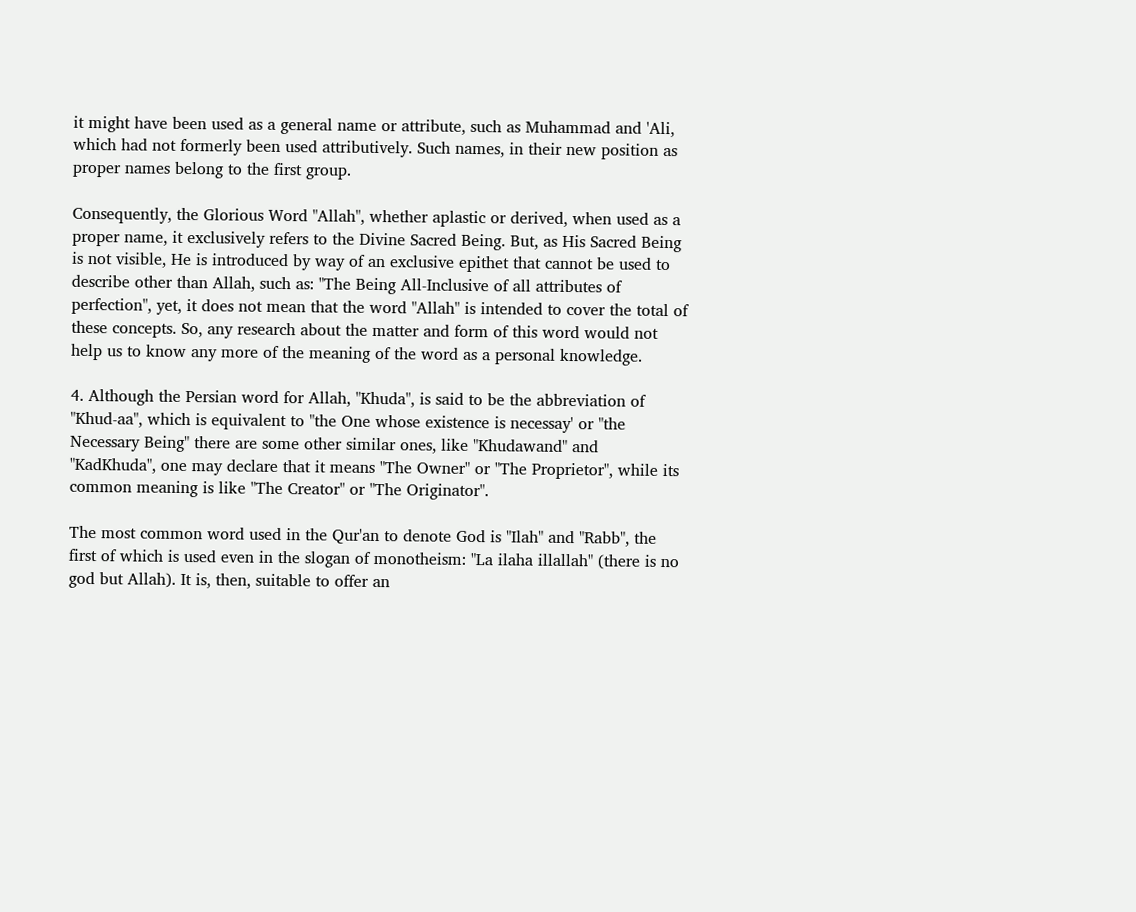it might have been used as a general name or attribute, such as Muhammad and 'Ali, which had not formerly been used attributively. Such names, in their new position as proper names belong to the first group.

Consequently, the Glorious Word "Allah", whether aplastic or derived, when used as a proper name, it exclusively refers to the Divine Sacred Being. But, as His Sacred Being is not visible, He is introduced by way of an exclusive epithet that cannot be used to describe other than Allah, such as: "The Being All-Inclusive of all attributes of perfection", yet, it does not mean that the word "Allah" is intended to cover the total of these concepts. So, any research about the matter and form of this word would not help us to know any more of the meaning of the word as a personal knowledge.

4. Although the Persian word for Allah, "Khuda", is said to be the abbreviation of "Khud-aa", which is equivalent to "the One whose existence is necessay' or "the Necessary Being" there are some other similar ones, like "Khudawand" and "KadKhuda", one may declare that it means "The Owner" or "The Proprietor", while its common meaning is like "The Creator" or "The Originator".

The most common word used in the Qur'an to denote God is "Ilah" and "Rabb", the first of which is used even in the slogan of monotheism: "La ilaha illallah" (there is no god but Allah). It is, then, suitable to offer an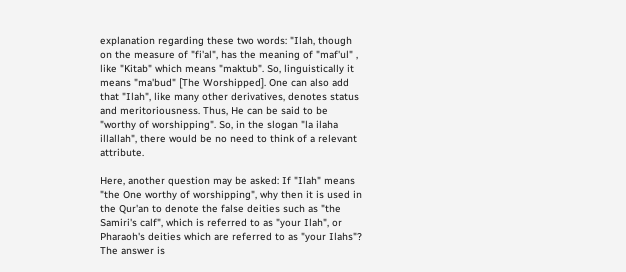explanation regarding these two words: "Ilah, though on the measure of "fi'al", has the meaning of "maf'ul" , like "Kitab" which means "maktub". So, linguistically it means "ma'bud" [The Worshipped]. One can also add that "Ilah", like many other derivatives, denotes status and meritoriousness. Thus, He can be said to be "worthy of worshipping". So, in the slogan "la ilaha illallah", there would be no need to think of a relevant attribute.

Here, another question may be asked: If "Ilah" means "the One worthy of worshipping", why then it is used in the Qur'an to denote the false deities such as "the Samiri's calf", which is referred to as "your Ilah", or Pharaoh's deities which are referred to as "your Ilahs"? The answer is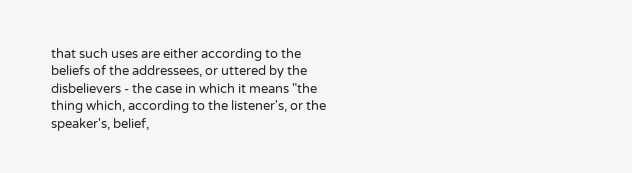that such uses are either according to the beliefs of the addressees, or uttered by the disbelievers - the case in which it means "the thing which, according to the listener's, or the speaker's, belief,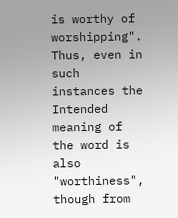is worthy of worshipping". Thus, even in such instances the Intended meaning of the word is also "worthiness", though from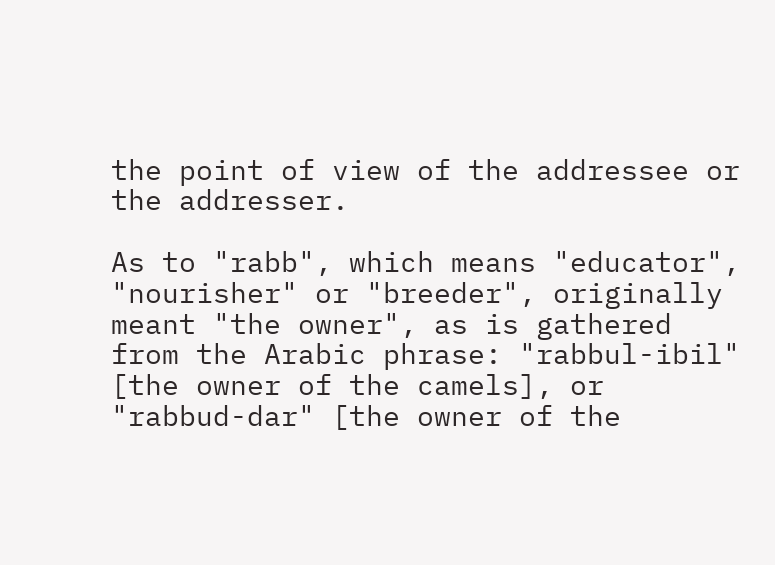the point of view of the addressee or the addresser.

As to "rabb", which means "educator", "nourisher" or "breeder", originally meant "the owner", as is gathered from the Arabic phrase: "rabbul-ibil" [the owner of the camels], or "rabbud-dar" [the owner of the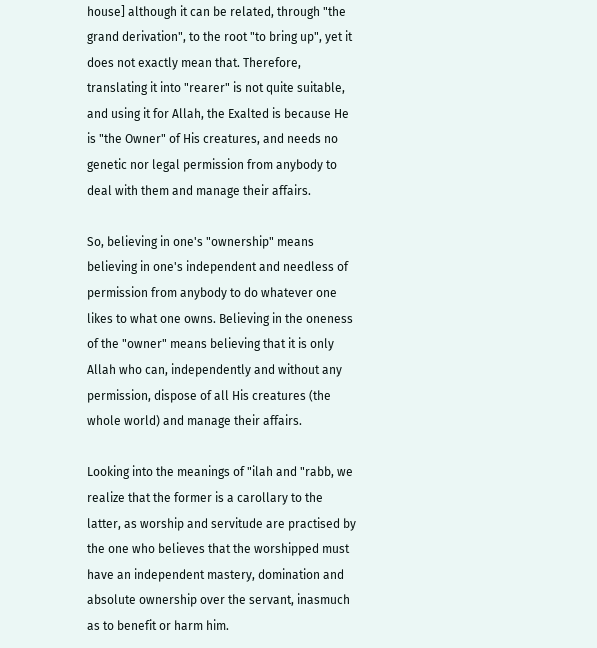house] although it can be related, through "the grand derivation", to the root "to bring up", yet it does not exactly mean that. Therefore, translating it into "rearer" is not quite suitable, and using it for Allah, the Exalted is because He is "the Owner" of His creatures, and needs no genetic nor legal permission from anybody to deal with them and manage their affairs.

So, believing in one's "ownership" means believing in one's independent and needless of permission from anybody to do whatever one likes to what one owns. Believing in the oneness of the "owner" means believing that it is only Allah who can, independently and without any permission, dispose of all His creatures (the whole world) and manage their affairs.

Looking into the meanings of "ilah and "rabb, we realize that the former is a carollary to the latter, as worship and servitude are practised by the one who believes that the worshipped must have an independent mastery, domination and absolute ownership over the servant, inasmuch as to benefit or harm him.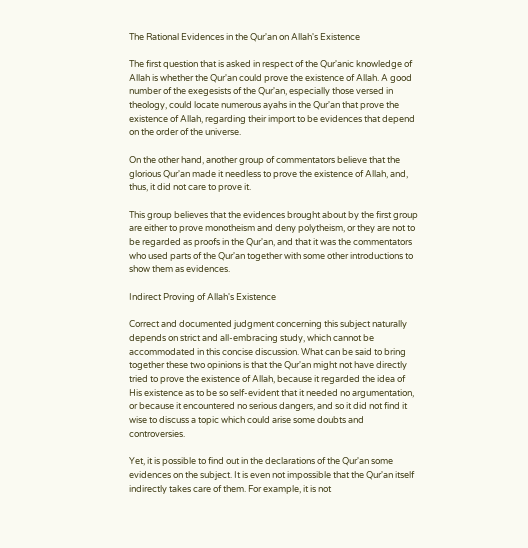The Rational Evidences in the Qur'an on Allah's Existence

The first question that is asked in respect of the Qur'anic knowledge of Allah is whether the Qur'an could prove the existence of Allah. A good number of the exegesists of the Qur'an, especially those versed in theology, could locate numerous ayahs in the Qur'an that prove the existence of Allah, regarding their import to be evidences that depend on the order of the universe.

On the other hand, another group of commentators believe that the glorious Qur'an made it needless to prove the existence of Allah, and, thus, it did not care to prove it.

This group believes that the evidences brought about by the first group are either to prove monotheism and deny polytheism, or they are not to be regarded as proofs in the Qur'an, and that it was the commentators who used parts of the Qur'an together with some other introductions to show them as evidences.

Indirect Proving of Allah's Existence

Correct and documented judgment concerning this subject naturally depends on strict and all-embracing study, which cannot be accommodated in this concise discussion. What can be said to bring together these two opinions is that the Qur'an might not have directly tried to prove the existence of Allah, because it regarded the idea of His existence as to be so self-evident that it needed no argumentation, or because it encountered no serious dangers, and so it did not find it wise to discuss a topic which could arise some doubts and controversies.

Yet, it is possible to find out in the declarations of the Qur'an some evidences on the subject. It is even not impossible that the Qur'an itself indirectly takes care of them. For example, it is not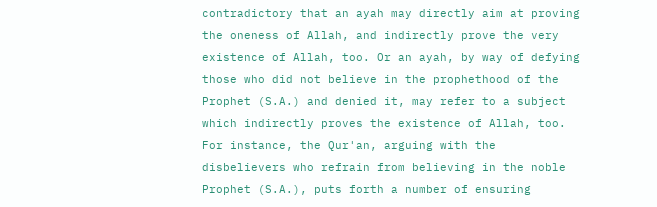contradictory that an ayah may directly aim at proving the oneness of Allah, and indirectly prove the very existence of Allah, too. Or an ayah, by way of defying those who did not believe in the prophethood of the Prophet (S.A.) and denied it, may refer to a subject which indirectly proves the existence of Allah, too. For instance, the Qur'an, arguing with the disbelievers who refrain from believing in the noble Prophet (S.A.), puts forth a number of ensuring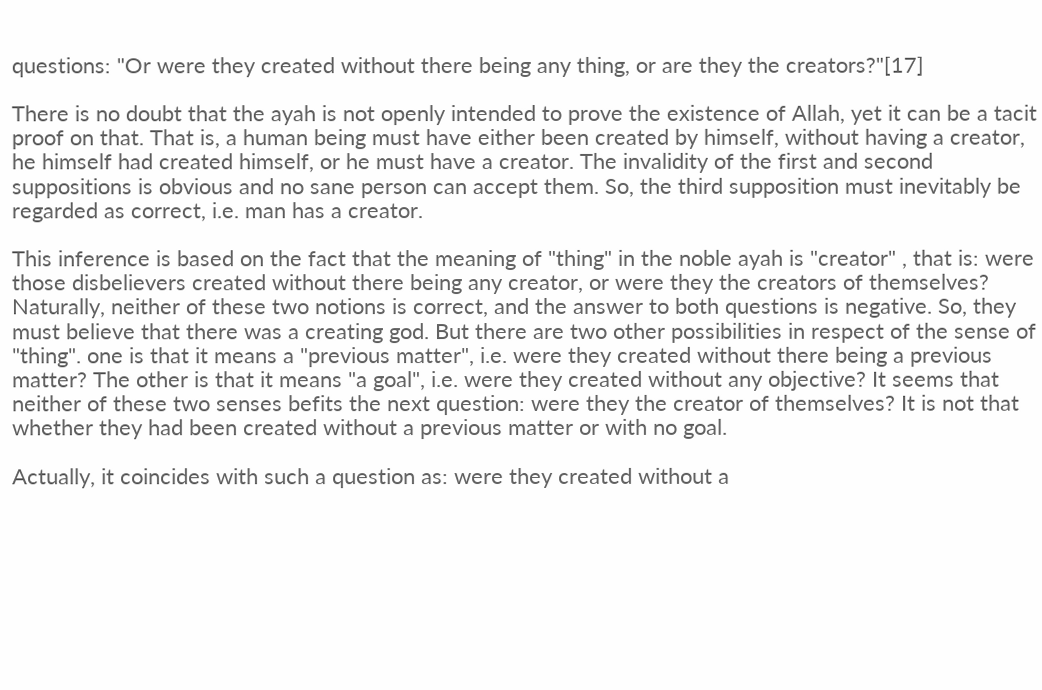questions: "Or were they created without there being any thing, or are they the creators?"[17]

There is no doubt that the ayah is not openly intended to prove the existence of Allah, yet it can be a tacit proof on that. That is, a human being must have either been created by himself, without having a creator, he himself had created himself, or he must have a creator. The invalidity of the first and second suppositions is obvious and no sane person can accept them. So, the third supposition must inevitably be regarded as correct, i.e. man has a creator.

This inference is based on the fact that the meaning of "thing" in the noble ayah is "creator" , that is: were those disbelievers created without there being any creator, or were they the creators of themselves? Naturally, neither of these two notions is correct, and the answer to both questions is negative. So, they must believe that there was a creating god. But there are two other possibilities in respect of the sense of "thing". one is that it means a "previous matter", i.e. were they created without there being a previous matter? The other is that it means "a goal", i.e. were they created without any objective? It seems that neither of these two senses befits the next question: were they the creator of themselves? It is not that whether they had been created without a previous matter or with no goal.

Actually, it coincides with such a question as: were they created without a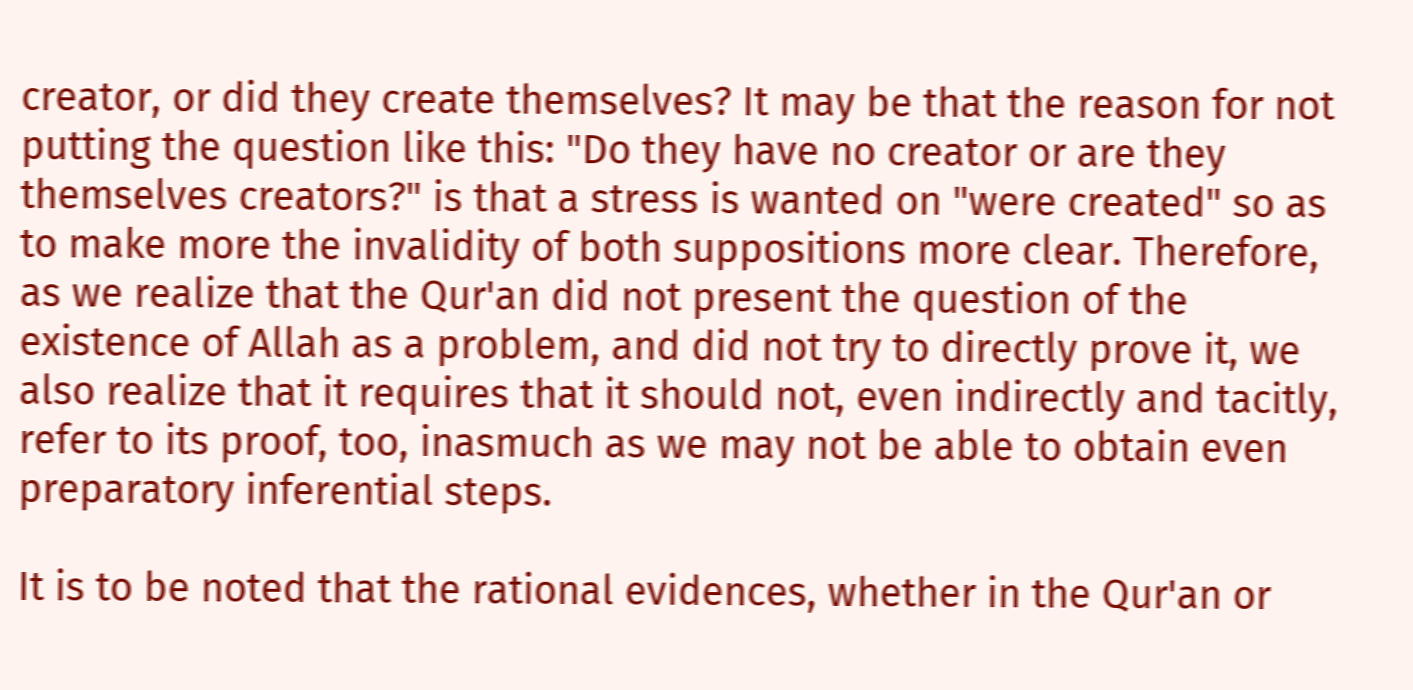creator, or did they create themselves? It may be that the reason for not putting the question like this: "Do they have no creator or are they themselves creators?" is that a stress is wanted on "were created" so as to make more the invalidity of both suppositions more clear. Therefore, as we realize that the Qur'an did not present the question of the existence of Allah as a problem, and did not try to directly prove it, we also realize that it requires that it should not, even indirectly and tacitly, refer to its proof, too, inasmuch as we may not be able to obtain even preparatory inferential steps.

It is to be noted that the rational evidences, whether in the Qur'an or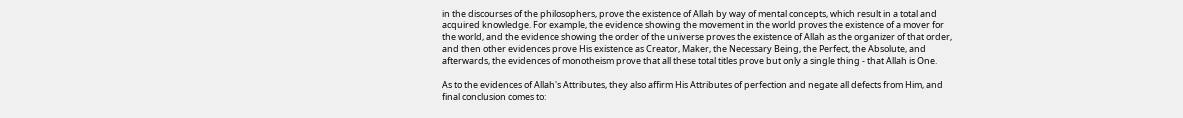in the discourses of the philosophers, prove the existence of Allah by way of mental concepts, which result in a total and acquired knowledge. For example, the evidence showing the movement in the world proves the existence of a mover for the world, and the evidence showing the order of the universe proves the existence of Allah as the organizer of that order, and then other evidences prove His existence as Creator, Maker, the Necessary Being, the Perfect, the Absolute, and afterwards, the evidences of monotheism prove that all these total titles prove but only a single thing - that Allah is One.

As to the evidences of Allah's Attributes, they also affirm His Attributes of perfection and negate all defects from Him, and final conclusion comes to: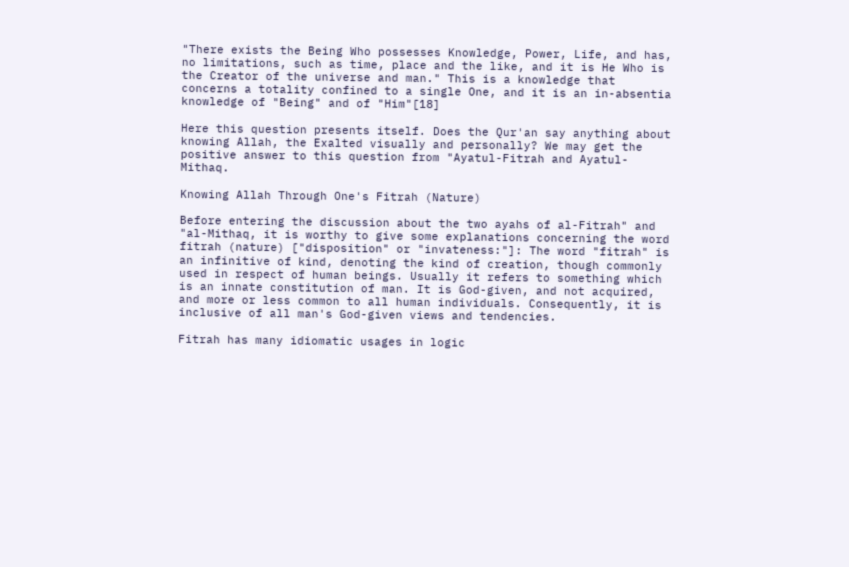"There exists the Being Who possesses Knowledge, Power, Life, and has, no limitations, such as time, place and the like, and it is He Who is the Creator of the universe and man." This is a knowledge that concerns a totality confined to a single One, and it is an in-absentia knowledge of "Being" and of "Him"[18]

Here this question presents itself. Does the Qur'an say anything about knowing Allah, the Exalted visually and personally? We may get the positive answer to this question from "Ayatul-Fitrah and Ayatul-Mithaq.

Knowing Allah Through One's Fitrah (Nature)

Before entering the discussion about the two ayahs of al-Fitrah" and "al-Mithaq, it is worthy to give some explanations concerning the word fitrah (nature) ["disposition" or "invateness:"]: The word "fitrah" is an infinitive of kind, denoting the kind of creation, though commonly used in respect of human beings. Usually it refers to something which is an innate constitution of man. It is God-given, and not acquired, and more or less common to all human individuals. Consequently, it is inclusive of all man's God-given views and tendencies.

Fitrah has many idiomatic usages in logic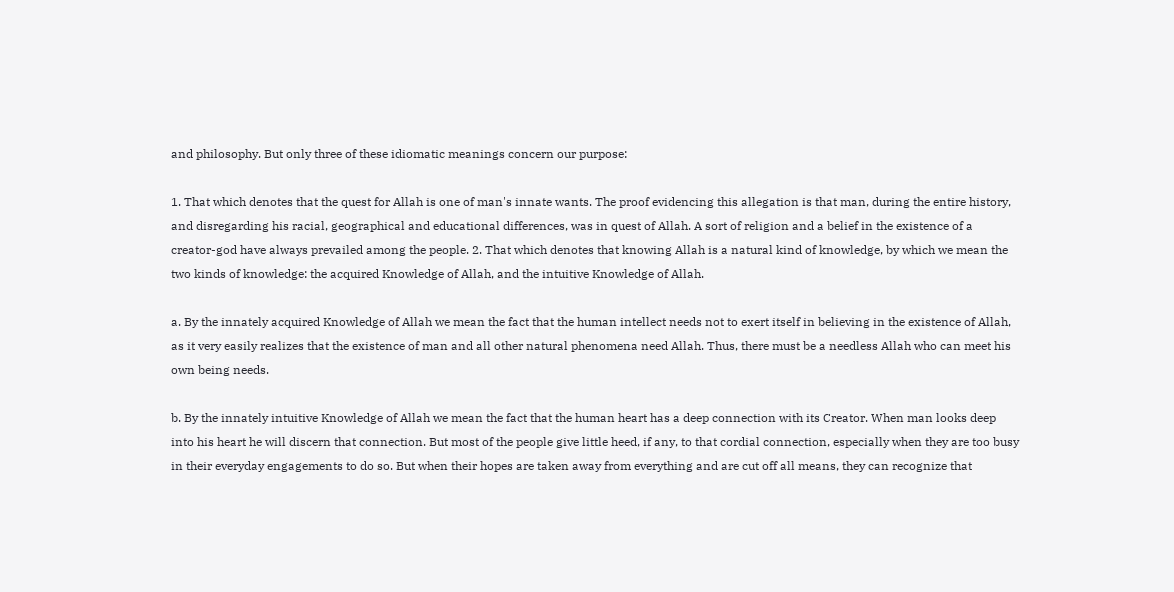and philosophy. But only three of these idiomatic meanings concern our purpose:

1. That which denotes that the quest for Allah is one of man's innate wants. The proof evidencing this allegation is that man, during the entire history, and disregarding his racial, geographical and educational differences, was in quest of Allah. A sort of religion and a belief in the existence of a creator-god have always prevailed among the people. 2. That which denotes that knowing Allah is a natural kind of knowledge, by which we mean the two kinds of knowledge: the acquired Knowledge of Allah, and the intuitive Knowledge of Allah.

a. By the innately acquired Knowledge of Allah we mean the fact that the human intellect needs not to exert itself in believing in the existence of Allah, as it very easily realizes that the existence of man and all other natural phenomena need Allah. Thus, there must be a needless Allah who can meet his own being needs.

b. By the innately intuitive Knowledge of Allah we mean the fact that the human heart has a deep connection with its Creator. When man looks deep into his heart he will discern that connection. But most of the people give little heed, if any, to that cordial connection, especially when they are too busy in their everyday engagements to do so. But when their hopes are taken away from everything and are cut off all means, they can recognize that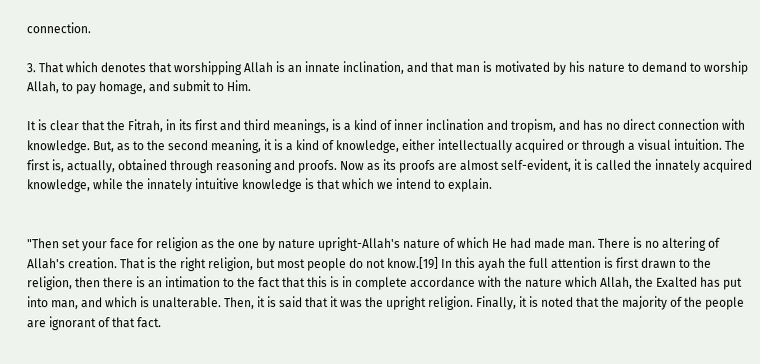connection.

3. That which denotes that worshipping Allah is an innate inclination, and that man is motivated by his nature to demand to worship Allah, to pay homage, and submit to Him.

It is clear that the Fitrah, in its first and third meanings, is a kind of inner inclination and tropism, and has no direct connection with knowledge. But, as to the second meaning, it is a kind of knowledge, either intellectually acquired or through a visual intuition. The first is, actually, obtained through reasoning and proofs. Now as its proofs are almost self-evident, it is called the innately acquired knowledge, while the innately intuitive knowledge is that which we intend to explain.


"Then set your face for religion as the one by nature upright-Allah's nature of which He had made man. There is no altering of Allah's creation. That is the right religion, but most people do not know.[19] In this ayah the full attention is first drawn to the religion, then there is an intimation to the fact that this is in complete accordance with the nature which Allah, the Exalted has put into man, and which is unalterable. Then, it is said that it was the upright religion. Finally, it is noted that the majority of the people are ignorant of that fact.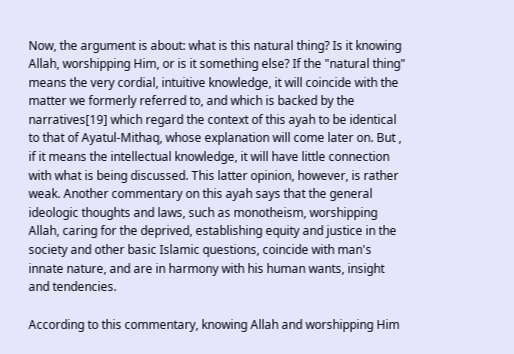Now, the argument is about: what is this natural thing? Is it knowing Allah, worshipping Him, or is it something else? If the "natural thing" means the very cordial, intuitive knowledge, it will coincide with the matter we formerly referred to, and which is backed by the narratives[19] which regard the context of this ayah to be identical to that of Ayatul-Mithaq, whose explanation will come later on. But , if it means the intellectual knowledge, it will have little connection with what is being discussed. This latter opinion, however, is rather weak. Another commentary on this ayah says that the general ideologic thoughts and laws, such as monotheism, worshipping Allah, caring for the deprived, establishing equity and justice in the society and other basic Islamic questions, coincide with man's innate nature, and are in harmony with his human wants, insight and tendencies.

According to this commentary, knowing Allah and worshipping Him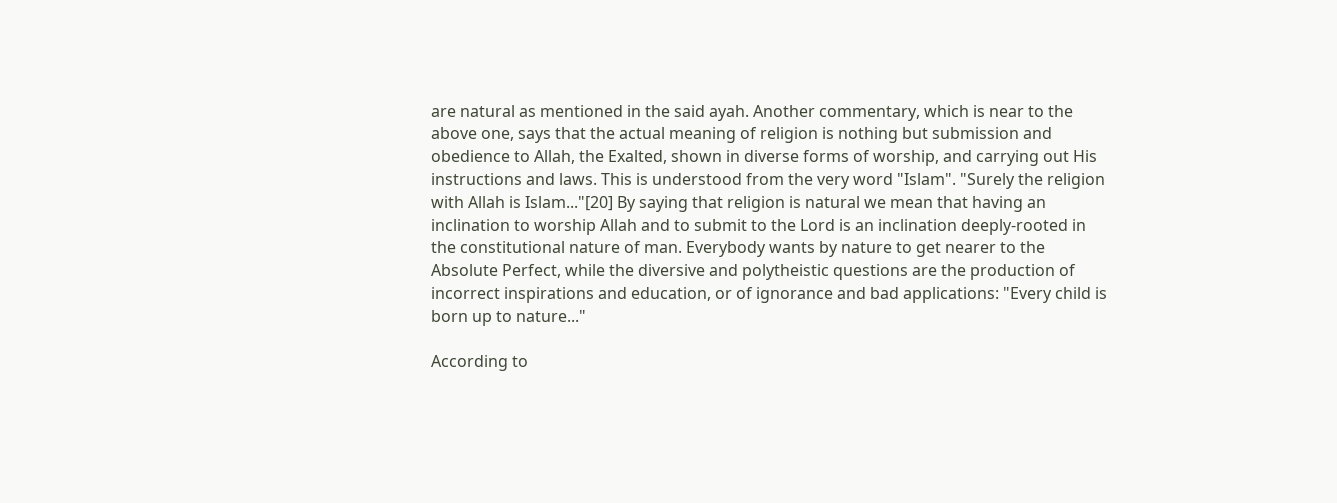are natural as mentioned in the said ayah. Another commentary, which is near to the above one, says that the actual meaning of religion is nothing but submission and obedience to Allah, the Exalted, shown in diverse forms of worship, and carrying out His instructions and laws. This is understood from the very word "Islam". "Surely the religion with Allah is Islam..."[20] By saying that religion is natural we mean that having an inclination to worship Allah and to submit to the Lord is an inclination deeply-rooted in the constitutional nature of man. Everybody wants by nature to get nearer to the Absolute Perfect, while the diversive and polytheistic questions are the production of incorrect inspirations and education, or of ignorance and bad applications: "Every child is born up to nature..."

According to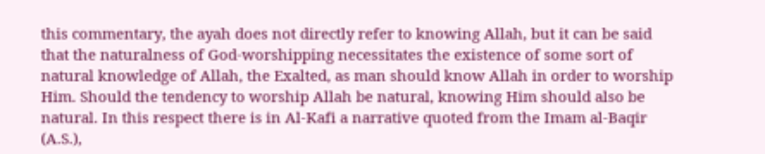this commentary, the ayah does not directly refer to knowing Allah, but it can be said that the naturalness of God-worshipping necessitates the existence of some sort of natural knowledge of Allah, the Exalted, as man should know Allah in order to worship Him. Should the tendency to worship Allah be natural, knowing Him should also be natural. In this respect there is in Al-Kafi a narrative quoted from the Imam al-Baqir (A.S.),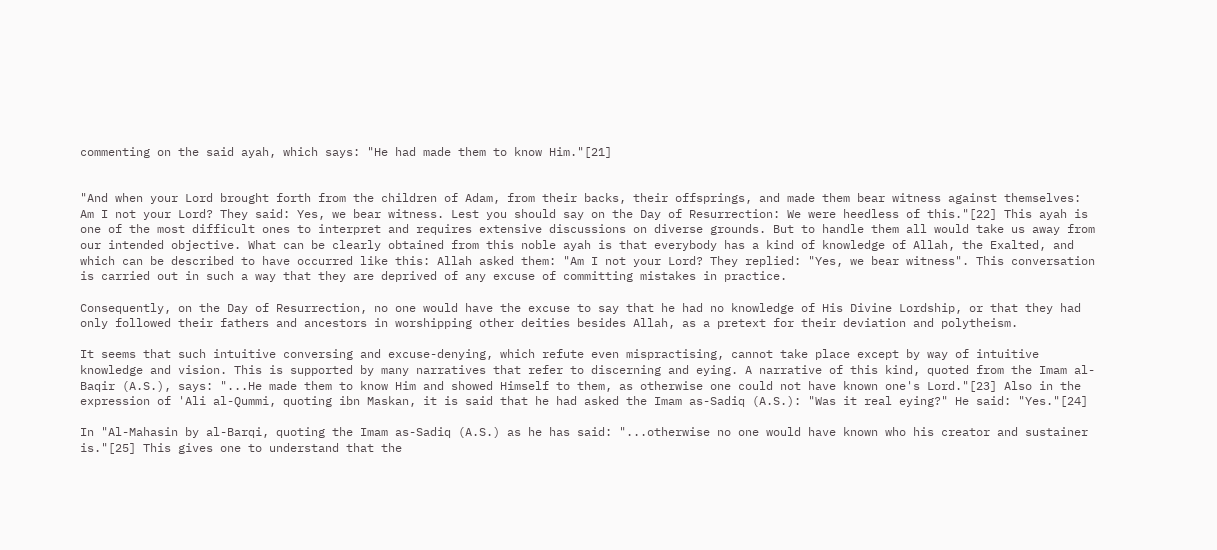commenting on the said ayah, which says: "He had made them to know Him."[21]


"And when your Lord brought forth from the children of Adam, from their backs, their offsprings, and made them bear witness against themselves: Am I not your Lord? They said: Yes, we bear witness. Lest you should say on the Day of Resurrection: We were heedless of this."[22] This ayah is one of the most difficult ones to interpret and requires extensive discussions on diverse grounds. But to handle them all would take us away from our intended objective. What can be clearly obtained from this noble ayah is that everybody has a kind of knowledge of Allah, the Exalted, and which can be described to have occurred like this: Allah asked them: "Am I not your Lord? They replied: "Yes, we bear witness". This conversation is carried out in such a way that they are deprived of any excuse of committing mistakes in practice.

Consequently, on the Day of Resurrection, no one would have the excuse to say that he had no knowledge of His Divine Lordship, or that they had only followed their fathers and ancestors in worshipping other deities besides Allah, as a pretext for their deviation and polytheism.

It seems that such intuitive conversing and excuse-denying, which refute even mispractising, cannot take place except by way of intuitive knowledge and vision. This is supported by many narratives that refer to discerning and eying. A narrative of this kind, quoted from the Imam al-Baqir (A.S.), says: "...He made them to know Him and showed Himself to them, as otherwise one could not have known one's Lord."[23] Also in the expression of 'Ali al-Qummi, quoting ibn Maskan, it is said that he had asked the Imam as-Sadiq (A.S.): "Was it real eying?" He said: "Yes."[24]

In "Al-Mahasin by al-Barqi, quoting the Imam as-Sadiq (A.S.) as he has said: "...otherwise no one would have known who his creator and sustainer is."[25] This gives one to understand that the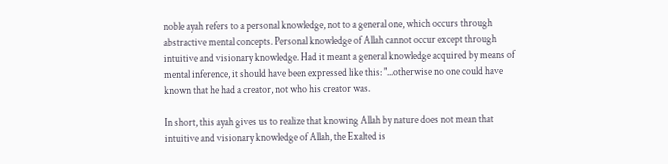noble ayah refers to a personal knowledge, not to a general one, which occurs through abstractive mental concepts. Personal knowledge of Allah cannot occur except through intuitive and visionary knowledge. Had it meant a general knowledge acquired by means of mental inference, it should have been expressed like this: "...otherwise no one could have known that he had a creator, not who his creator was.

In short, this ayah gives us to realize that knowing Allah by nature does not mean that intuitive and visionary knowledge of Allah, the Exalted is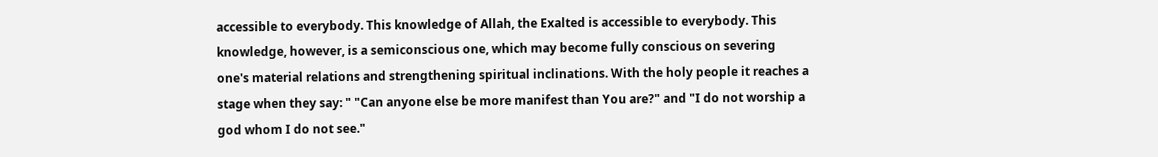accessible to everybody. This knowledge of Allah, the Exalted is accessible to everybody. This knowledge, however, is a semiconscious one, which may become fully conscious on severing one's material relations and strengthening spiritual inclinations. With the holy people it reaches a stage when they say: " "Can anyone else be more manifest than You are?" and "I do not worship a god whom I do not see."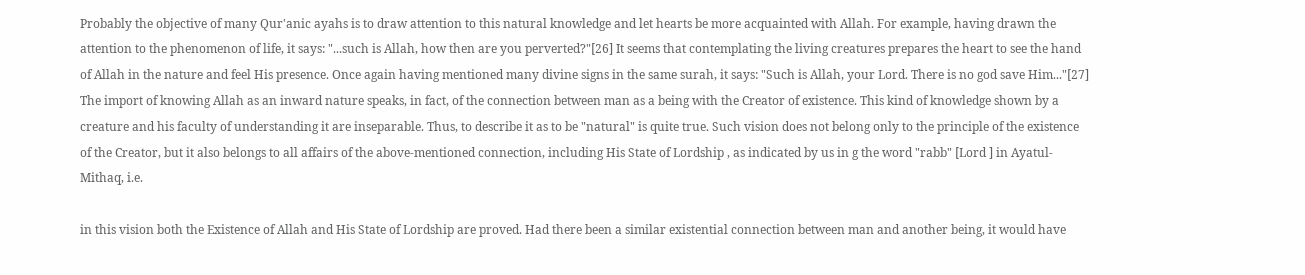Probably the objective of many Qur'anic ayahs is to draw attention to this natural knowledge and let hearts be more acquainted with Allah. For example, having drawn the attention to the phenomenon of life, it says: "...such is Allah, how then are you perverted?"[26] It seems that contemplating the living creatures prepares the heart to see the hand of Allah in the nature and feel His presence. Once again having mentioned many divine signs in the same surah, it says: "Such is Allah, your Lord. There is no god save Him..."[27] The import of knowing Allah as an inward nature speaks, in fact, of the connection between man as a being with the Creator of existence. This kind of knowledge shown by a creature and his faculty of understanding it are inseparable. Thus, to describe it as to be "natural" is quite true. Such vision does not belong only to the principle of the existence of the Creator, but it also belongs to all affairs of the above-mentioned connection, including His State of Lordship , as indicated by us in g the word "rabb" [Lord ] in Ayatul-Mithaq, i.e.

in this vision both the Existence of Allah and His State of Lordship are proved. Had there been a similar existential connection between man and another being, it would have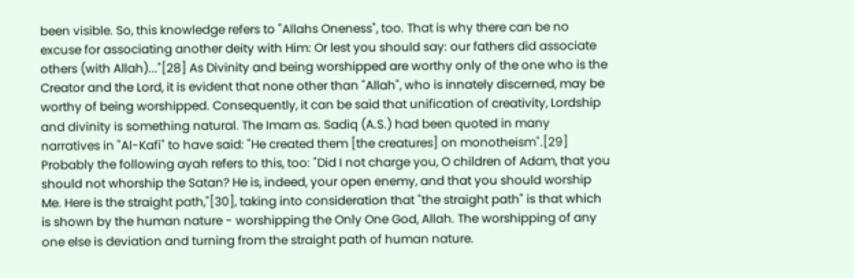been visible. So, this knowledge refers to "Allahs Oneness", too. That is why there can be no excuse for associating another deity with Him: Or lest you should say: our fathers did associate others (with Allah)..."[28] As Divinity and being worshipped are worthy only of the one who is the Creator and the Lord, it is evident that none other than "Allah", who is innately discerned, may be worthy of being worshipped. Consequently, it can be said that unification of creativity, Lordship and divinity is something natural. The Imam as. Sadiq (A.S.) had been quoted in many narratives in "Al-Kafi" to have said: "He created them [the creatures] on monotheism".[29] Probably the following ayah refers to this, too: "Did I not charge you, O children of Adam, that you should not whorship the Satan? He is, indeed, your open enemy, and that you should worship Me. Here is the straight path,"[30], taking into consideration that "the straight path" is that which is shown by the human nature - worshipping the Only One God, Allah. The worshipping of any one else is deviation and turning from the straight path of human nature.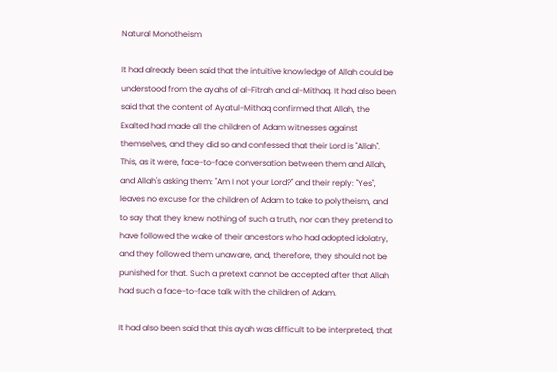Natural Monotheism

It had already been said that the intuitive knowledge of Allah could be understood from the ayahs of al-Fitrah and al-Mithaq. It had also been said that the content of Ayatul-Mithaq confirmed that Allah, the Exalted had made all the children of Adam witnesses against themselves, and they did so and confessed that their Lord is "Allah". This, as it were, face-to-face conversation between them and Allah, and Allah's asking them: "Am I not your Lord?" and their reply: "Yes", leaves no excuse for the children of Adam to take to polytheism, and to say that they knew nothing of such a truth, nor can they pretend to have followed the wake of their ancestors who had adopted idolatry, and they followed them unaware, and, therefore, they should not be punished for that. Such a pretext cannot be accepted after that Allah had such a face-to-face talk with the children of Adam.

It had also been said that this ayah was difficult to be interpreted, that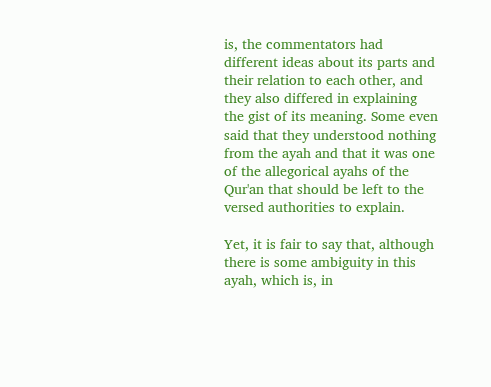is, the commentators had different ideas about its parts and their relation to each other, and they also differed in explaining the gist of its meaning. Some even said that they understood nothing from the ayah and that it was one of the allegorical ayahs of the Qur'an that should be left to the versed authorities to explain.

Yet, it is fair to say that, although there is some ambiguity in this ayah, which is, in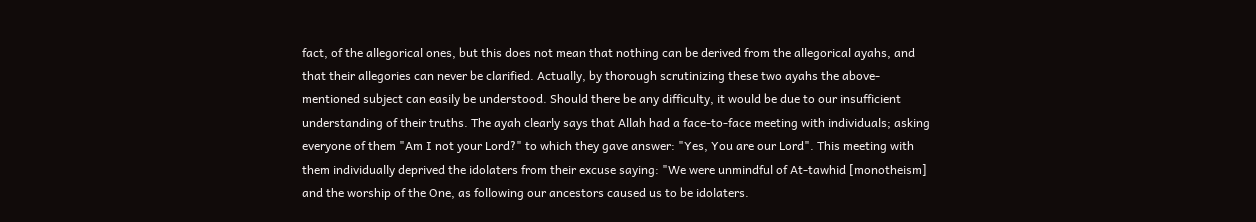fact, of the allegorical ones, but this does not mean that nothing can be derived from the allegorical ayahs, and that their allegories can never be clarified. Actually, by thorough scrutinizing these two ayahs the above-mentioned subject can easily be understood. Should there be any difficulty, it would be due to our insufficient understanding of their truths. The ayah clearly says that Allah had a face-to-face meeting with individuals; asking everyone of them "Am I not your Lord?" to which they gave answer: "Yes, You are our Lord". This meeting with them individually deprived the idolaters from their excuse saying: "We were unmindful of At-tawhid [monotheism] and the worship of the One, as following our ancestors caused us to be idolaters.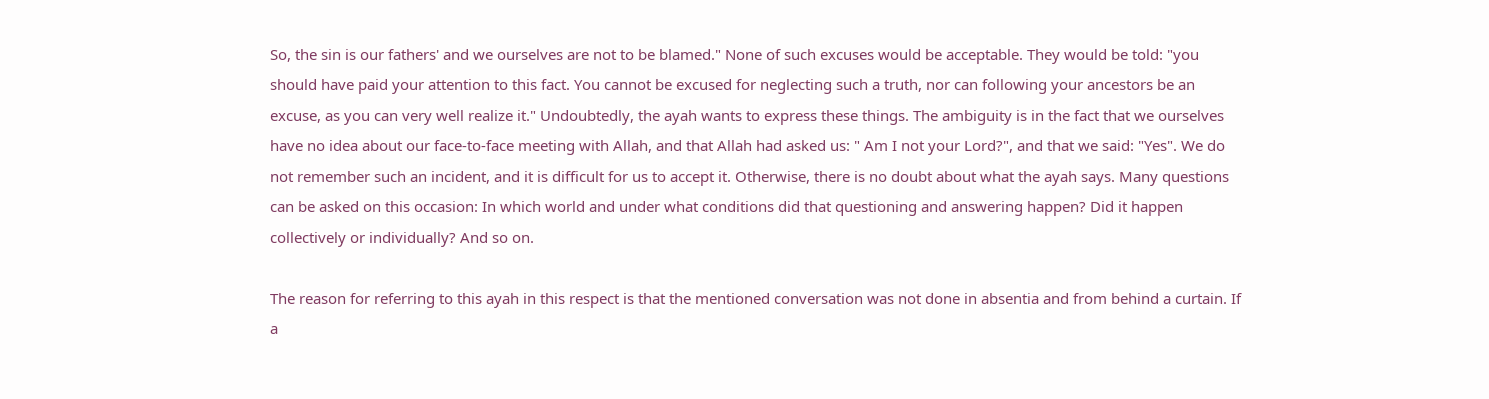So, the sin is our fathers' and we ourselves are not to be blamed." None of such excuses would be acceptable. They would be told: "you should have paid your attention to this fact. You cannot be excused for neglecting such a truth, nor can following your ancestors be an excuse, as you can very well realize it." Undoubtedly, the ayah wants to express these things. The ambiguity is in the fact that we ourselves have no idea about our face-to-face meeting with Allah, and that Allah had asked us: " Am I not your Lord?", and that we said: "Yes". We do not remember such an incident, and it is difficult for us to accept it. Otherwise, there is no doubt about what the ayah says. Many questions can be asked on this occasion: In which world and under what conditions did that questioning and answering happen? Did it happen collectively or individually? And so on.

The reason for referring to this ayah in this respect is that the mentioned conversation was not done in absentia and from behind a curtain. If a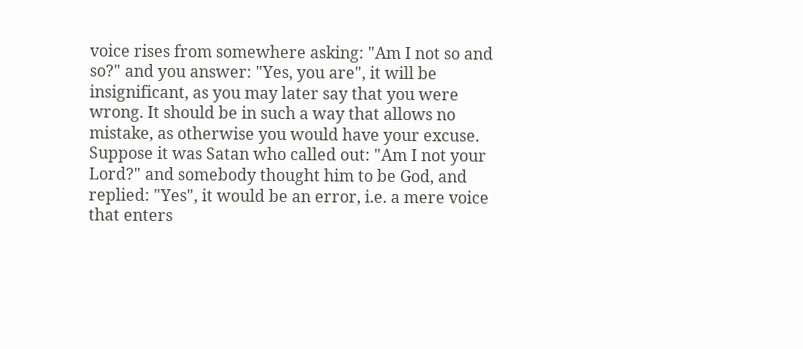voice rises from somewhere asking: "Am I not so and so?" and you answer: "Yes, you are", it will be insignificant, as you may later say that you were wrong. It should be in such a way that allows no mistake, as otherwise you would have your excuse. Suppose it was Satan who called out: "Am I not your Lord?" and somebody thought him to be God, and replied: "Yes", it would be an error, i.e. a mere voice that enters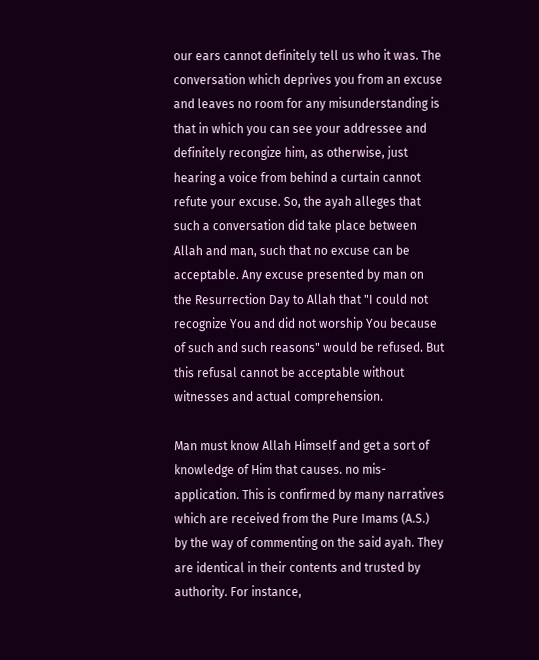our ears cannot definitely tell us who it was. The conversation which deprives you from an excuse and leaves no room for any misunderstanding is that in which you can see your addressee and definitely recongize him, as otherwise, just hearing a voice from behind a curtain cannot refute your excuse. So, the ayah alleges that such a conversation did take place between Allah and man, such that no excuse can be acceptable. Any excuse presented by man on the Resurrection Day to Allah that "I could not recognize You and did not worship You because of such and such reasons" would be refused. But this refusal cannot be acceptable without witnesses and actual comprehension.

Man must know Allah Himself and get a sort of knowledge of Him that causes. no mis-application. This is confirmed by many narratives which are received from the Pure Imams (A.S.) by the way of commenting on the said ayah. They are identical in their contents and trusted by authority. For instance,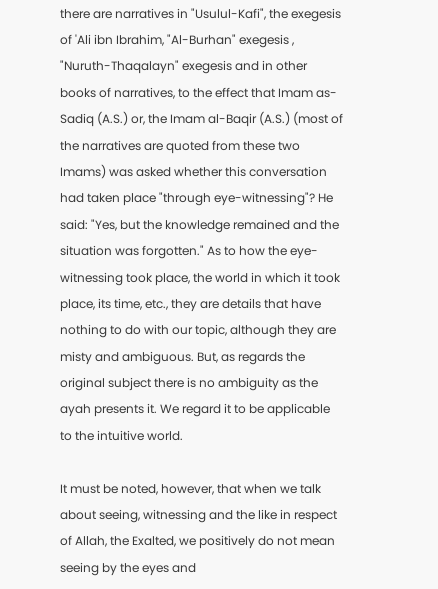there are narratives in "Usulul-Kafi", the exegesis of 'Ali ibn Ibrahim, "Al-Burhan" exegesis , "Nuruth-Thaqalayn" exegesis and in other books of narratives, to the effect that Imam as-Sadiq (A.S.) or, the Imam al-Baqir (A.S.) (most of the narratives are quoted from these two Imams) was asked whether this conversation had taken place "through eye-witnessing"? He said: "Yes, but the knowledge remained and the situation was forgotten." As to how the eye-witnessing took place, the world in which it took place, its time, etc., they are details that have nothing to do with our topic, although they are misty and ambiguous. But, as regards the original subject there is no ambiguity as the ayah presents it. We regard it to be applicable to the intuitive world.

It must be noted, however, that when we talk about seeing, witnessing and the like in respect of Allah, the Exalted, we positively do not mean seeing by the eyes and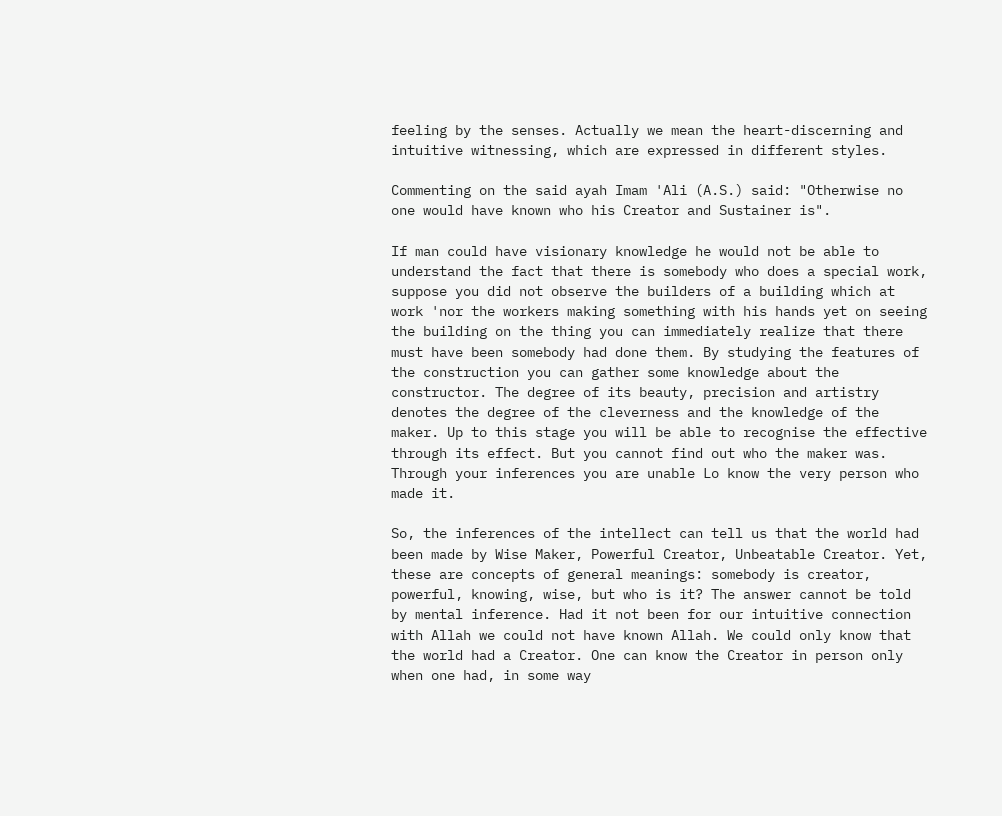feeling by the senses. Actually we mean the heart-discerning and intuitive witnessing, which are expressed in different styles.

Commenting on the said ayah Imam 'Ali (A.S.) said: "Otherwise no one would have known who his Creator and Sustainer is".

If man could have visionary knowledge he would not be able to understand the fact that there is somebody who does a special work, suppose you did not observe the builders of a building which at work 'nor the workers making something with his hands yet on seeing the building on the thing you can immediately realize that there must have been somebody had done them. By studying the features of the construction you can gather some knowledge about the constructor. The degree of its beauty, precision and artistry denotes the degree of the cleverness and the knowledge of the maker. Up to this stage you will be able to recognise the effective through its effect. But you cannot find out who the maker was. Through your inferences you are unable Lo know the very person who made it.

So, the inferences of the intellect can tell us that the world had been made by Wise Maker, Powerful Creator, Unbeatable Creator. Yet, these are concepts of general meanings: somebody is creator, powerful, knowing, wise, but who is it? The answer cannot be told by mental inference. Had it not been for our intuitive connection with Allah we could not have known Allah. We could only know that the world had a Creator. One can know the Creator in person only when one had, in some way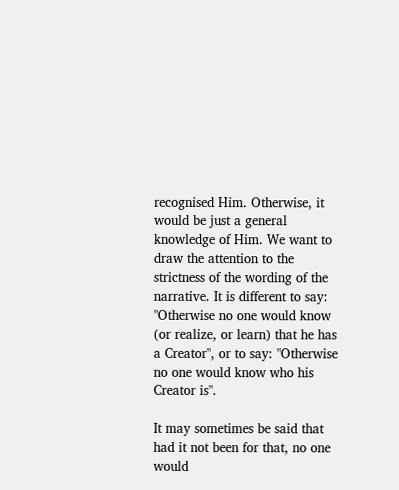recognised Him. Otherwise, it would be just a general knowledge of Him. We want to draw the attention to the strictness of the wording of the narrative. It is different to say: "Otherwise no one would know (or realize, or learn) that he has a Creator", or to say: "Otherwise no one would know who his Creator is".

It may sometimes be said that had it not been for that, no one would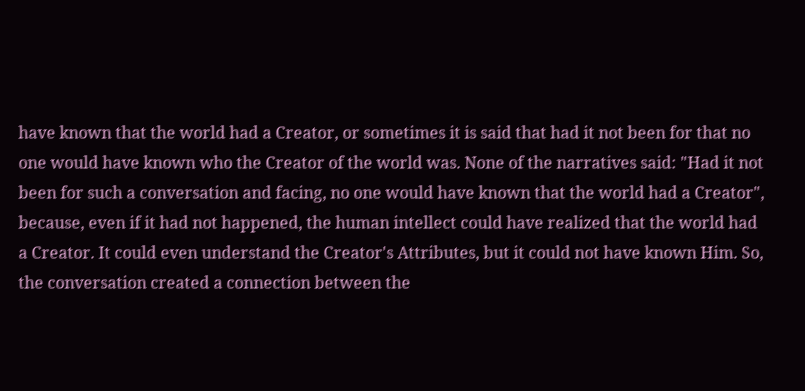have known that the world had a Creator, or sometimes it is said that had it not been for that no one would have known who the Creator of the world was. None of the narratives said: "Had it not been for such a conversation and facing, no one would have known that the world had a Creator", because, even if it had not happened, the human intellect could have realized that the world had a Creator. It could even understand the Creator's Attributes, but it could not have known Him. So, the conversation created a connection between the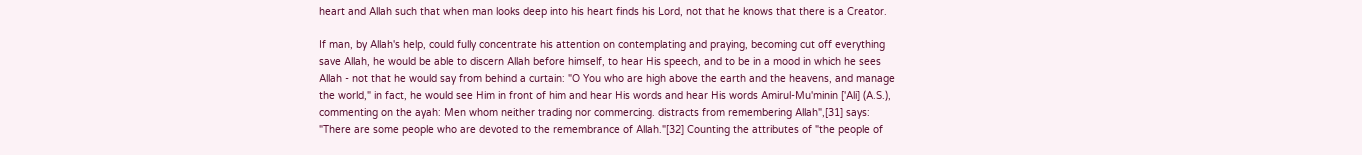heart and Allah such that when man looks deep into his heart finds his Lord, not that he knows that there is a Creator.

If man, by Allah's help, could fully concentrate his attention on contemplating and praying, becoming cut off everything save Allah, he would be able to discern Allah before himself, to hear His speech, and to be in a mood in which he sees Allah - not that he would say from behind a curtain: "O You who are high above the earth and the heavens, and manage the world," in fact, he would see Him in front of him and hear His words and hear His words Amirul-Mu'minin ['Ali] (A.S.), commenting on the ayah: Men whom neither trading nor commercing. distracts from remembering Allah",[31] says: "There are some people who are devoted to the remembrance of Allah."[32] Counting the attributes of "the people of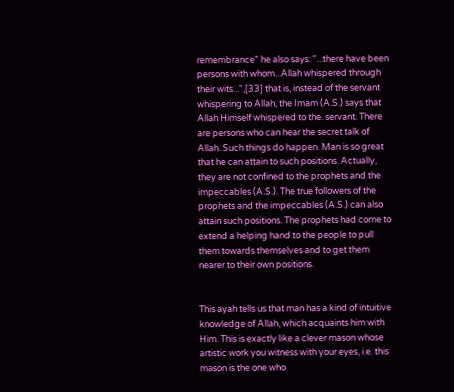remembrance" he also says: "...there have been persons with whom...Allah whispered through their wits...",[33] that is, instead of the servant whispering to Allah, the Imam (A.S.) says that Allah Himself whispered to the. servant. There are persons who can hear the secret talk of Allah. Such things do happen. Man is so great that he can attain to such positions. Actually, they are not confined to the prophets and the impeccables (A.S.). The true followers of the prophets and the impeccables (A.S.) can also attain such positions. The prophets had come to extend a helping hand to the people to pull them towards themselves and to get them nearer to their own positions.


This ayah tells us that man has a kind of intuitive knowledge of Allah, which acquaints him with Him. This is exactly like a clever mason whose artistic work you witness with your eyes, i.e. this mason is the one who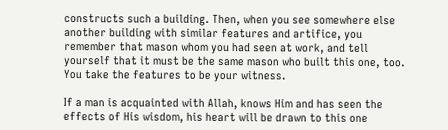constructs such a building. Then, when you see somewhere else another building with similar features and artifice, you remember that mason whom you had seen at work, and tell yourself that it must be the same mason who built this one, too. You take the features to be your witness.

If a man is acquainted with Allah, knows Him and has seen the effects of His wisdom, his heart will be drawn to this one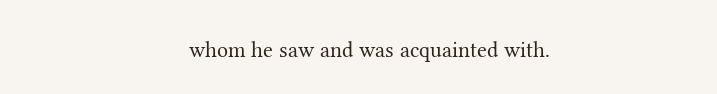whom he saw and was acquainted with.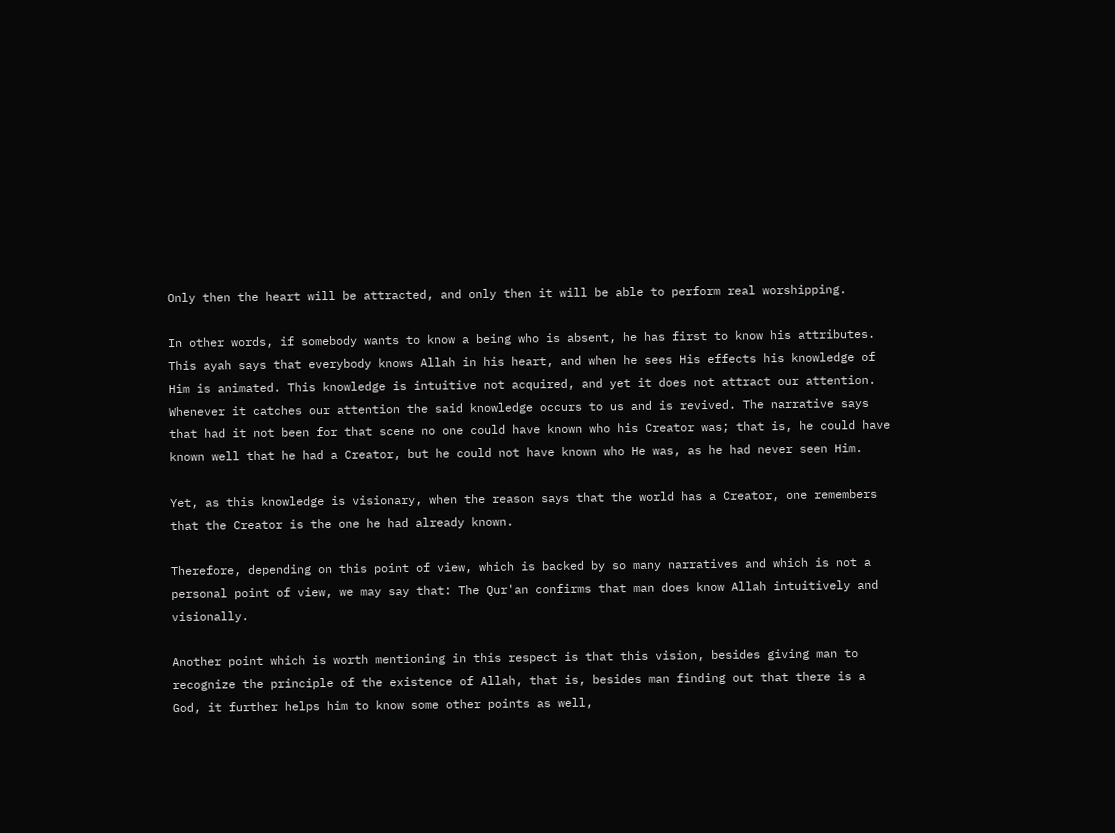Only then the heart will be attracted, and only then it will be able to perform real worshipping.

In other words, if somebody wants to know a being who is absent, he has first to know his attributes. This ayah says that everybody knows Allah in his heart, and when he sees His effects his knowledge of Him is animated. This knowledge is intuitive not acquired, and yet it does not attract our attention. Whenever it catches our attention the said knowledge occurs to us and is revived. The narrative says that had it not been for that scene no one could have known who his Creator was; that is, he could have known well that he had a Creator, but he could not have known who He was, as he had never seen Him.

Yet, as this knowledge is visionary, when the reason says that the world has a Creator, one remembers that the Creator is the one he had already known.

Therefore, depending on this point of view, which is backed by so many narratives and which is not a personal point of view, we may say that: The Qur'an confirms that man does know Allah intuitively and visionally.

Another point which is worth mentioning in this respect is that this vision, besides giving man to recognize the principle of the existence of Allah, that is, besides man finding out that there is a God, it further helps him to know some other points as well,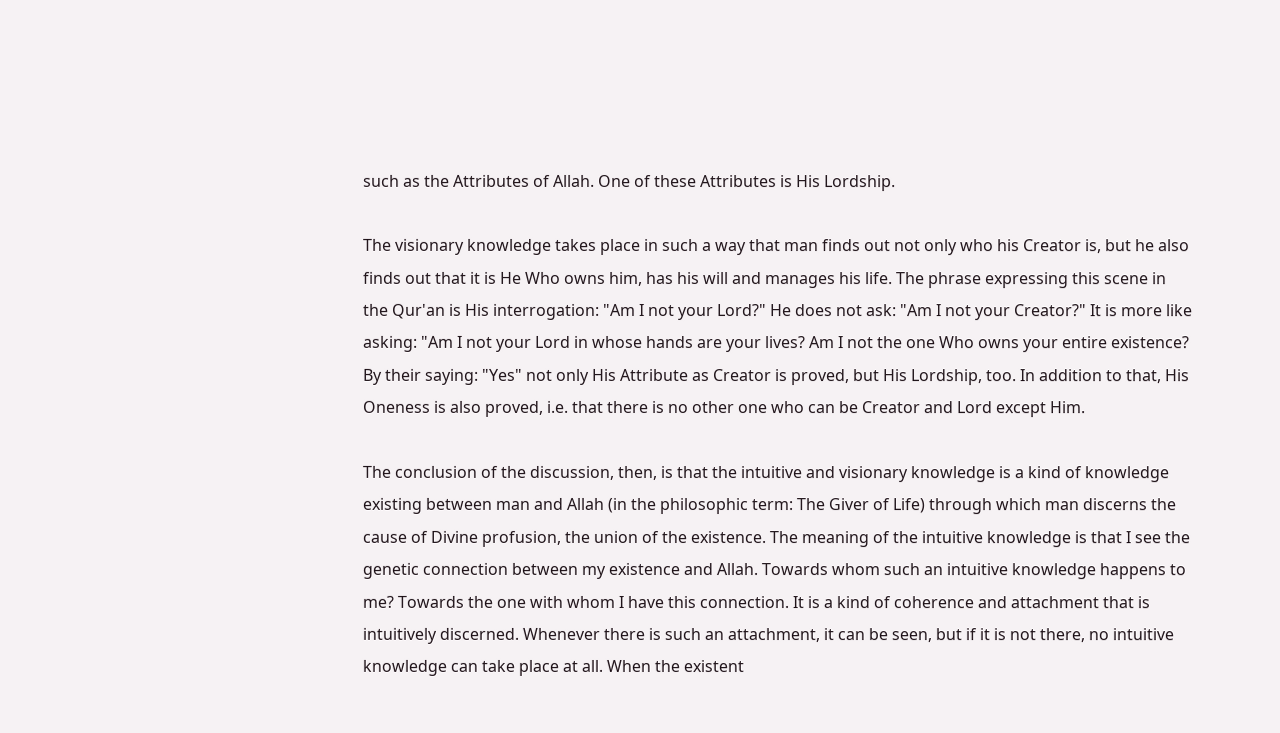such as the Attributes of Allah. One of these Attributes is His Lordship.

The visionary knowledge takes place in such a way that man finds out not only who his Creator is, but he also finds out that it is He Who owns him, has his will and manages his life. The phrase expressing this scene in the Qur'an is His interrogation: "Am I not your Lord?" He does not ask: "Am I not your Creator?" It is more like asking: "Am I not your Lord in whose hands are your lives? Am I not the one Who owns your entire existence? By their saying: "Yes" not only His Attribute as Creator is proved, but His Lordship, too. In addition to that, His Oneness is also proved, i.e. that there is no other one who can be Creator and Lord except Him.

The conclusion of the discussion, then, is that the intuitive and visionary knowledge is a kind of knowledge existing between man and Allah (in the philosophic term: The Giver of Life) through which man discerns the cause of Divine profusion, the union of the existence. The meaning of the intuitive knowledge is that I see the genetic connection between my existence and Allah. Towards whom such an intuitive knowledge happens to me? Towards the one with whom I have this connection. It is a kind of coherence and attachment that is intuitively discerned. Whenever there is such an attachment, it can be seen, but if it is not there, no intuitive knowledge can take place at all. When the existent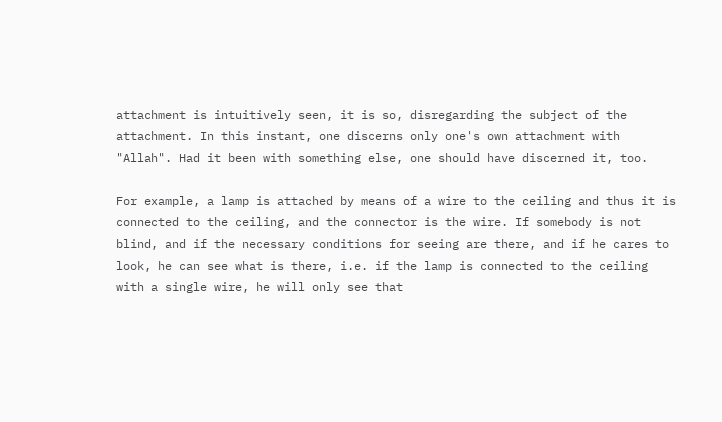attachment is intuitively seen, it is so, disregarding the subject of the attachment. In this instant, one discerns only one's own attachment with "Allah". Had it been with something else, one should have discerned it, too.

For example, a lamp is attached by means of a wire to the ceiling and thus it is connected to the ceiling, and the connector is the wire. If somebody is not blind, and if the necessary conditions for seeing are there, and if he cares to look, he can see what is there, i.e. if the lamp is connected to the ceiling with a single wire, he will only see that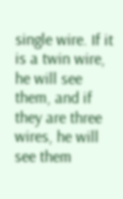single wire. If it is a twin wire, he will see them, and if they are three wires, he will see them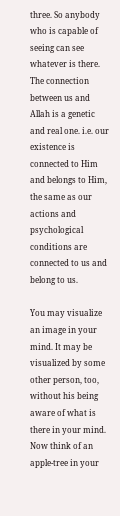three. So anybody who is capable of seeing can see whatever is there. The connection between us and Allah is a genetic and real one. i.e. our existence is connected to Him and belongs to Him, the same as our actions and psychological conditions are connected to us and belong to us.

You may visualize an image in your mind. It may be visualized by some other person, too, without his being aware of what is there in your mind. Now think of an apple-tree in your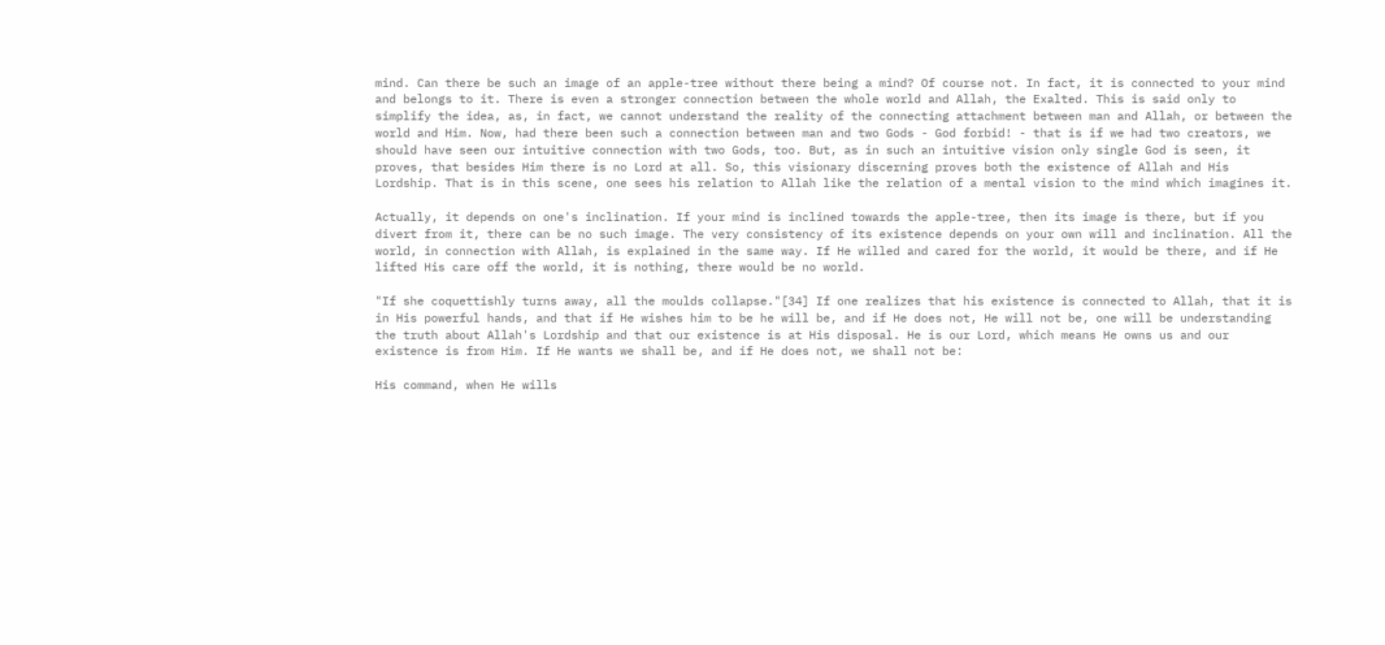mind. Can there be such an image of an apple-tree without there being a mind? Of course not. In fact, it is connected to your mind and belongs to it. There is even a stronger connection between the whole world and Allah, the Exalted. This is said only to simplify the idea, as, in fact, we cannot understand the reality of the connecting attachment between man and Allah, or between the world and Him. Now, had there been such a connection between man and two Gods - God forbid! - that is if we had two creators, we should have seen our intuitive connection with two Gods, too. But, as in such an intuitive vision only single God is seen, it proves, that besides Him there is no Lord at all. So, this visionary discerning proves both the existence of Allah and His Lordship. That is in this scene, one sees his relation to Allah like the relation of a mental vision to the mind which imagines it.

Actually, it depends on one's inclination. If your mind is inclined towards the apple-tree, then its image is there, but if you divert from it, there can be no such image. The very consistency of its existence depends on your own will and inclination. All the world, in connection with Allah, is explained in the same way. If He willed and cared for the world, it would be there, and if He lifted His care off the world, it is nothing, there would be no world.

"If she coquettishly turns away, all the moulds collapse."[34] If one realizes that his existence is connected to Allah, that it is in His powerful hands, and that if He wishes him to be he will be, and if He does not, He will not be, one will be understanding the truth about Allah's Lordship and that our existence is at His disposal. He is our Lord, which means He owns us and our existence is from Him. If He wants we shall be, and if He does not, we shall not be:

His command, when He wills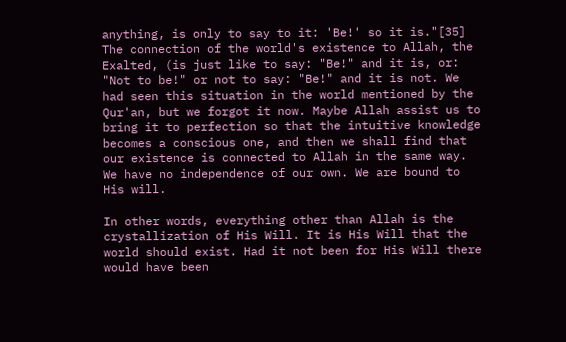anything, is only to say to it: 'Be!' so it is."[35] The connection of the world's existence to Allah, the Exalted, (is just like to say: "Be!" and it is, or: "Not to be!" or not to say: "Be!" and it is not. We had seen this situation in the world mentioned by the Qur'an, but we forgot it now. Maybe Allah assist us to bring it to perfection so that the intuitive knowledge becomes a conscious one, and then we shall find that our existence is connected to Allah in the same way. We have no independence of our own. We are bound to His will.

In other words, everything other than Allah is the crystallization of His Will. It is His Will that the world should exist. Had it not been for His Will there would have been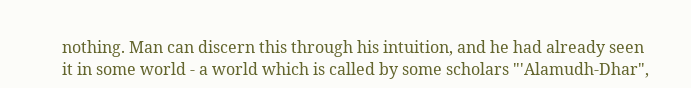nothing. Man can discern this through his intuition, and he had already seen it in some world - a world which is called by some scholars "'Alamudh-Dhar",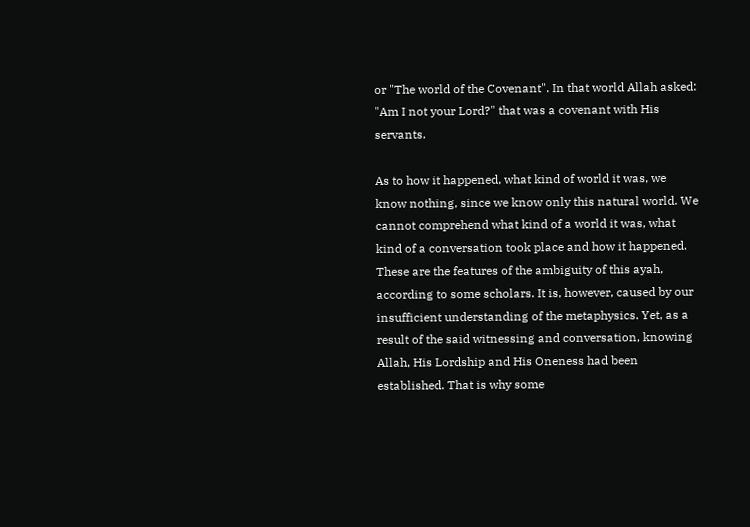or "The world of the Covenant". In that world Allah asked: "Am I not your Lord?" that was a covenant with His servants.

As to how it happened, what kind of world it was, we know nothing, since we know only this natural world. We cannot comprehend what kind of a world it was, what kind of a conversation took place and how it happened. These are the features of the ambiguity of this ayah, according to some scholars. It is, however, caused by our insufficient understanding of the metaphysics. Yet, as a result of the said witnessing and conversation, knowing Allah, His Lordship and His Oneness had been established. That is why some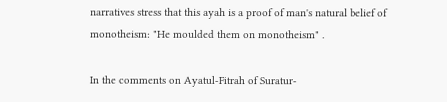narratives stress that this ayah is a proof of man's natural belief of monotheism: "He moulded them on monotheism" .

In the comments on Ayatul-Fitrah of Suratur-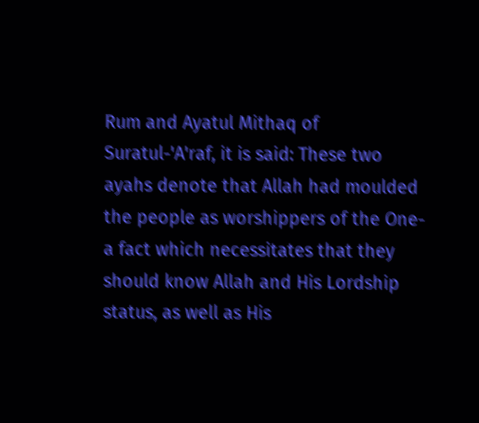Rum and Ayatul Mithaq of Suratul-'A'raf, it is said: These two ayahs denote that Allah had moulded the people as worshippers of the One-a fact which necessitates that they should know Allah and His Lordship status, as well as His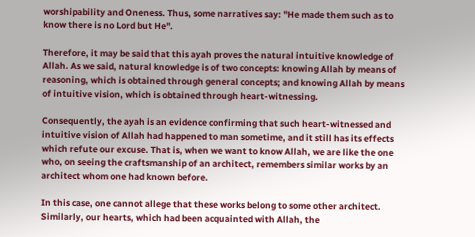worshipability and Oneness. Thus, some narratives say: "He made them such as to know there is no Lord but He".

Therefore, it may be said that this ayah proves the natural intuitive knowledge of Allah. As we said, natural knowledge is of two concepts: knowing Allah by means of reasoning, which is obtained through general concepts; and knowing Allah by means of intuitive vision, which is obtained through heart-witnessing.

Consequently, the ayah is an evidence confirming that such heart-witnessed and intuitive vision of Allah had happened to man sometime, and it still has its effects which refute our excuse. That is, when we want to know Allah, we are like the one who, on seeing the craftsmanship of an architect, remembers similar works by an architect whom one had known before.

In this case, one cannot allege that these works belong to some other architect. Similarly, our hearts, which had been acquainted with Allah, the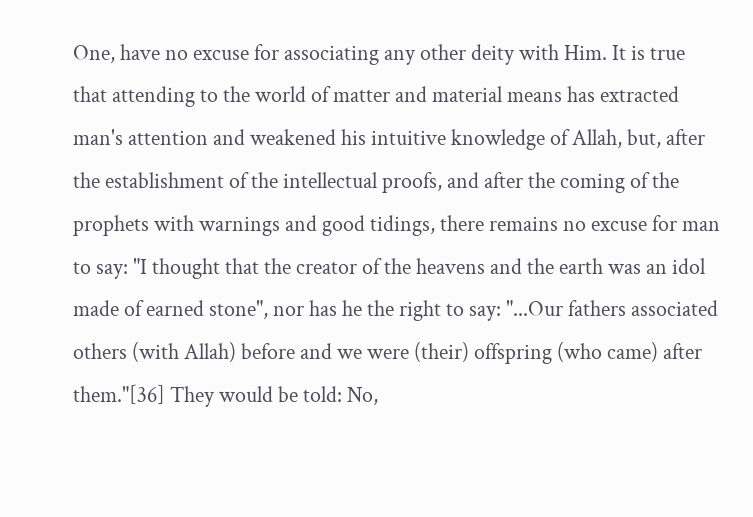One, have no excuse for associating any other deity with Him. It is true that attending to the world of matter and material means has extracted man's attention and weakened his intuitive knowledge of Allah, but, after the establishment of the intellectual proofs, and after the coming of the prophets with warnings and good tidings, there remains no excuse for man to say: "I thought that the creator of the heavens and the earth was an idol made of earned stone", nor has he the right to say: "...Our fathers associated others (with Allah) before and we were (their) offspring (who came) after them."[36] They would be told: No,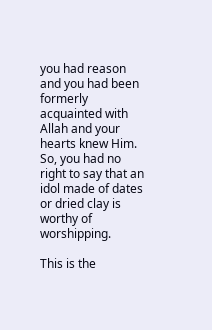you had reason and you had been formerly acquainted with Allah and your hearts knew Him. So, you had no right to say that an idol made of dates or dried clay is worthy of worshipping.

This is the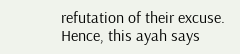refutation of their excuse. Hence, this ayah says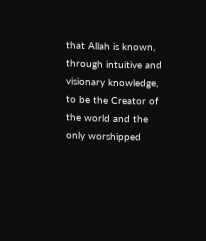that Allah is known, through intuitive and visionary knowledge, to be the Creator of the world and the only worshipped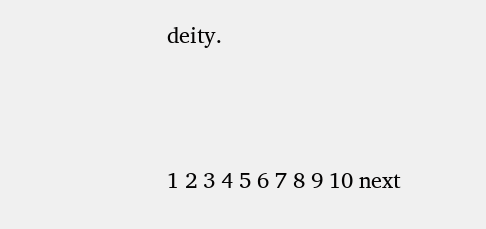deity.





1 2 3 4 5 6 7 8 9 10 next